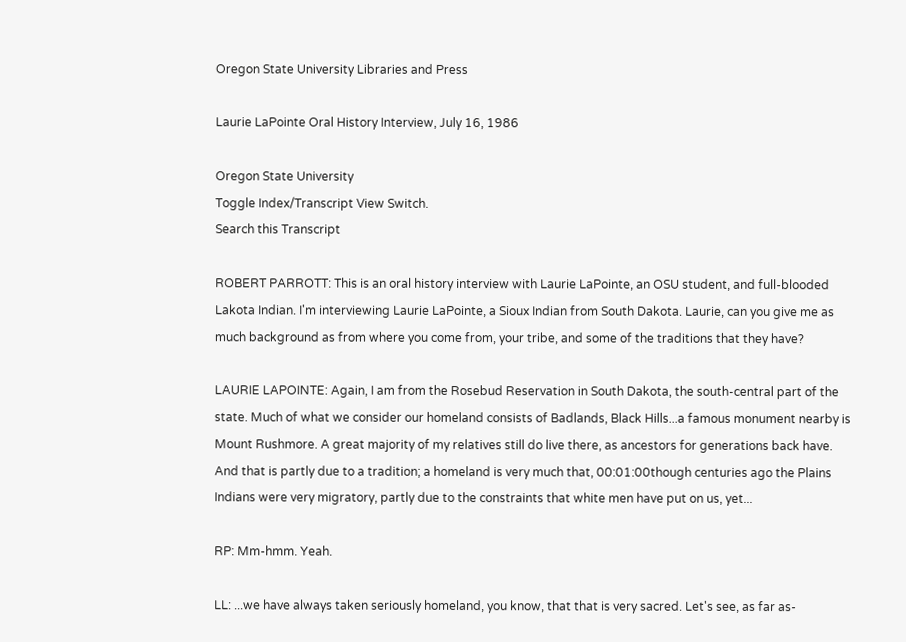Oregon State University Libraries and Press

Laurie LaPointe Oral History Interview, July 16, 1986

Oregon State University
Toggle Index/Transcript View Switch.
Search this Transcript

ROBERT PARROTT: This is an oral history interview with Laurie LaPointe, an OSU student, and full-blooded Lakota Indian. I'm interviewing Laurie LaPointe, a Sioux Indian from South Dakota. Laurie, can you give me as much background as from where you come from, your tribe, and some of the traditions that they have?

LAURIE LAPOINTE: Again, I am from the Rosebud Reservation in South Dakota, the south-central part of the state. Much of what we consider our homeland consists of Badlands, Black Hills...a famous monument nearby is Mount Rushmore. A great majority of my relatives still do live there, as ancestors for generations back have. And that is partly due to a tradition; a homeland is very much that, 00:01:00though centuries ago the Plains Indians were very migratory, partly due to the constraints that white men have put on us, yet...

RP: Mm-hmm. Yeah.

LL: ...we have always taken seriously homeland, you know, that that is very sacred. Let's see, as far as-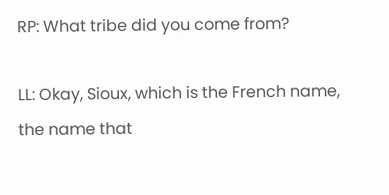RP: What tribe did you come from?

LL: Okay, Sioux, which is the French name, the name that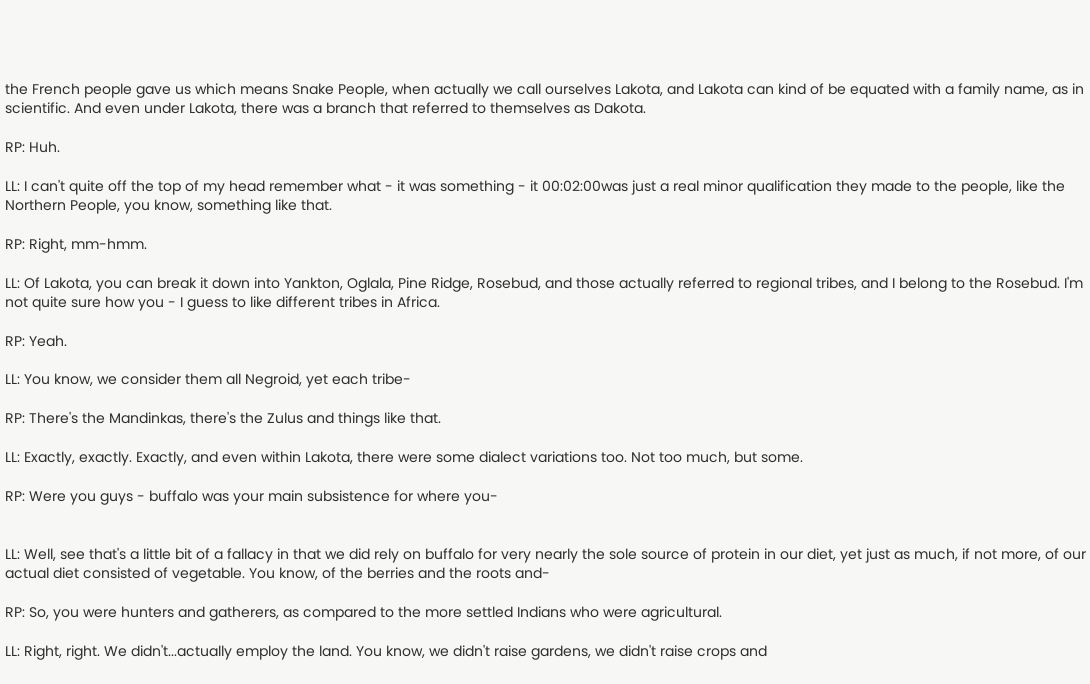the French people gave us which means Snake People, when actually we call ourselves Lakota, and Lakota can kind of be equated with a family name, as in scientific. And even under Lakota, there was a branch that referred to themselves as Dakota.

RP: Huh.

LL: I can't quite off the top of my head remember what - it was something - it 00:02:00was just a real minor qualification they made to the people, like the Northern People, you know, something like that.

RP: Right, mm-hmm.

LL: Of Lakota, you can break it down into Yankton, Oglala, Pine Ridge, Rosebud, and those actually referred to regional tribes, and I belong to the Rosebud. I'm not quite sure how you - I guess to like different tribes in Africa.

RP: Yeah.

LL: You know, we consider them all Negroid, yet each tribe-

RP: There's the Mandinkas, there's the Zulus and things like that.

LL: Exactly, exactly. Exactly, and even within Lakota, there were some dialect variations too. Not too much, but some.

RP: Were you guys - buffalo was your main subsistence for where you-


LL: Well, see that's a little bit of a fallacy in that we did rely on buffalo for very nearly the sole source of protein in our diet, yet just as much, if not more, of our actual diet consisted of vegetable. You know, of the berries and the roots and-

RP: So, you were hunters and gatherers, as compared to the more settled Indians who were agricultural.

LL: Right, right. We didn't...actually employ the land. You know, we didn't raise gardens, we didn't raise crops and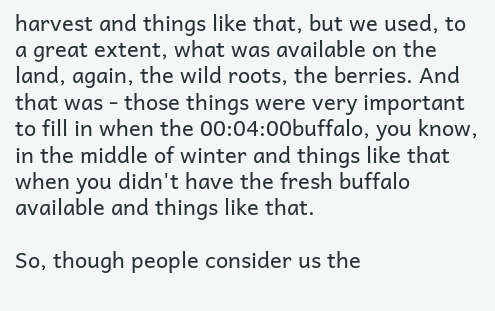harvest and things like that, but we used, to a great extent, what was available on the land, again, the wild roots, the berries. And that was - those things were very important to fill in when the 00:04:00buffalo, you know, in the middle of winter and things like that when you didn't have the fresh buffalo available and things like that.

So, though people consider us the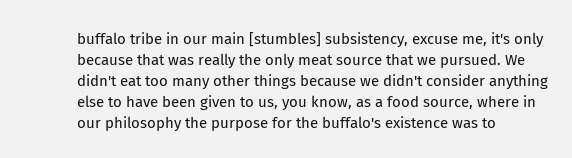buffalo tribe in our main [stumbles] subsistency, excuse me, it's only because that was really the only meat source that we pursued. We didn't eat too many other things because we didn't consider anything else to have been given to us, you know, as a food source, where in our philosophy the purpose for the buffalo's existence was to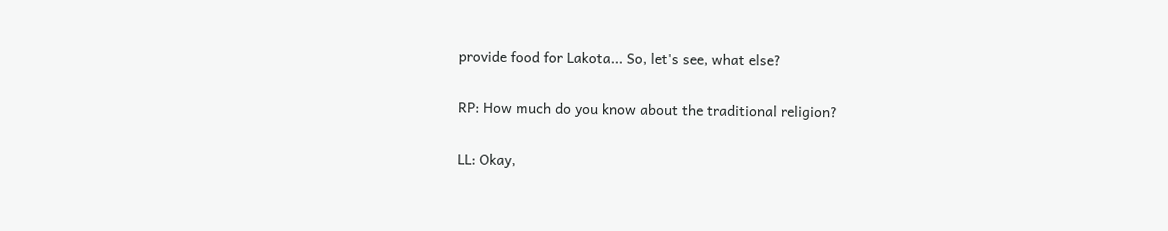provide food for Lakota... So, let's see, what else?

RP: How much do you know about the traditional religion?

LL: Okay,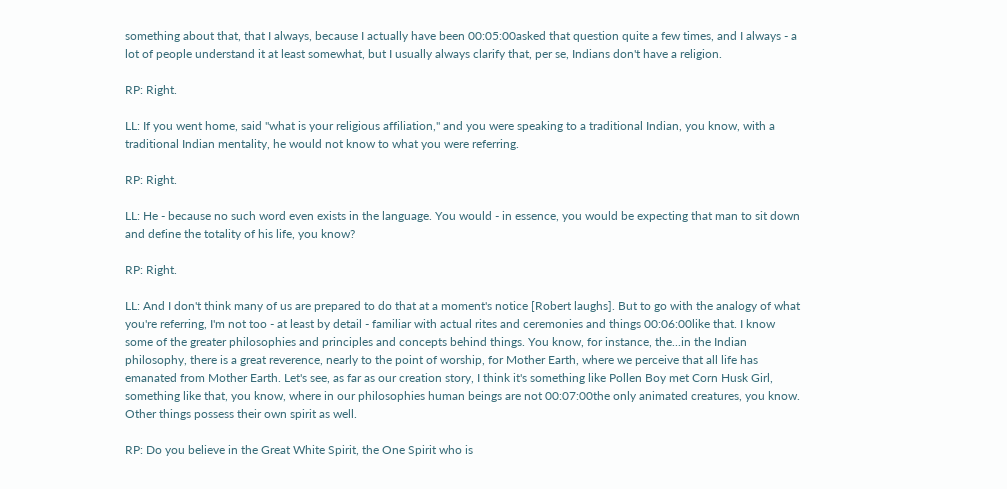something about that, that I always, because I actually have been 00:05:00asked that question quite a few times, and I always - a lot of people understand it at least somewhat, but I usually always clarify that, per se, Indians don't have a religion.

RP: Right.

LL: If you went home, said "what is your religious affiliation," and you were speaking to a traditional Indian, you know, with a traditional Indian mentality, he would not know to what you were referring.

RP: Right.

LL: He - because no such word even exists in the language. You would - in essence, you would be expecting that man to sit down and define the totality of his life, you know?

RP: Right.

LL: And I don't think many of us are prepared to do that at a moment's notice [Robert laughs]. But to go with the analogy of what you're referring, I'm not too - at least by detail - familiar with actual rites and ceremonies and things 00:06:00like that. I know some of the greater philosophies and principles and concepts behind things. You know, for instance, the...in the Indian philosophy, there is a great reverence, nearly to the point of worship, for Mother Earth, where we perceive that all life has emanated from Mother Earth. Let's see, as far as our creation story, I think it's something like Pollen Boy met Corn Husk Girl, something like that, you know, where in our philosophies human beings are not 00:07:00the only animated creatures, you know. Other things possess their own spirit as well.

RP: Do you believe in the Great White Spirit, the One Spirit who is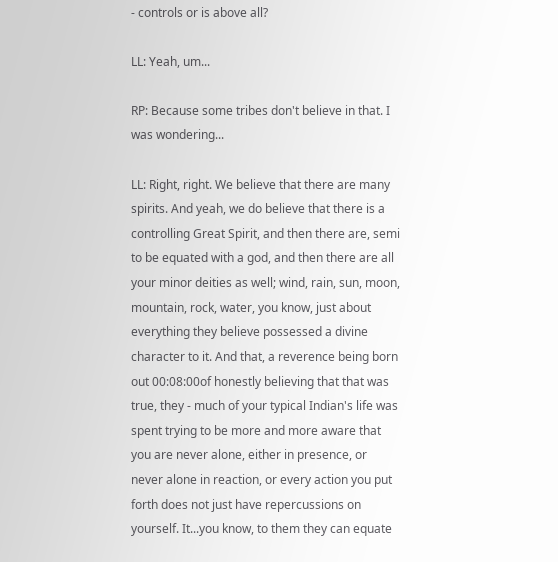- controls or is above all?

LL: Yeah, um...

RP: Because some tribes don't believe in that. I was wondering...

LL: Right, right. We believe that there are many spirits. And yeah, we do believe that there is a controlling Great Spirit, and then there are, semi to be equated with a god, and then there are all your minor deities as well; wind, rain, sun, moon, mountain, rock, water, you know, just about everything they believe possessed a divine character to it. And that, a reverence being born out 00:08:00of honestly believing that that was true, they - much of your typical Indian's life was spent trying to be more and more aware that you are never alone, either in presence, or never alone in reaction, or every action you put forth does not just have repercussions on yourself. It...you know, to them they can equate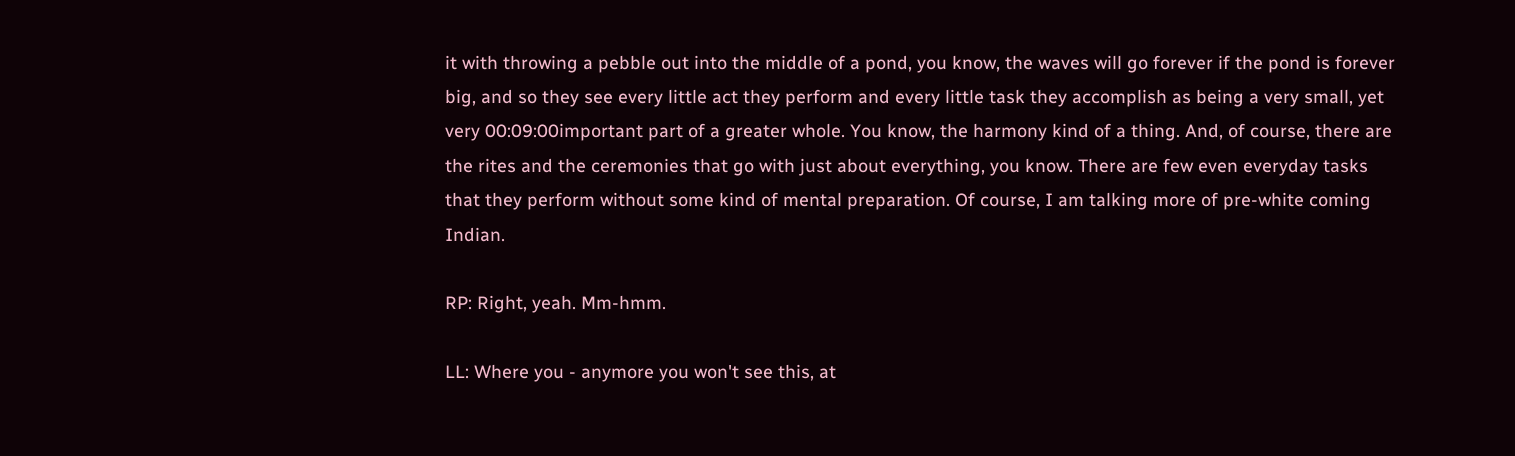it with throwing a pebble out into the middle of a pond, you know, the waves will go forever if the pond is forever big, and so they see every little act they perform and every little task they accomplish as being a very small, yet very 00:09:00important part of a greater whole. You know, the harmony kind of a thing. And, of course, there are the rites and the ceremonies that go with just about everything, you know. There are few even everyday tasks that they perform without some kind of mental preparation. Of course, I am talking more of pre-white coming Indian.

RP: Right, yeah. Mm-hmm.

LL: Where you - anymore you won't see this, at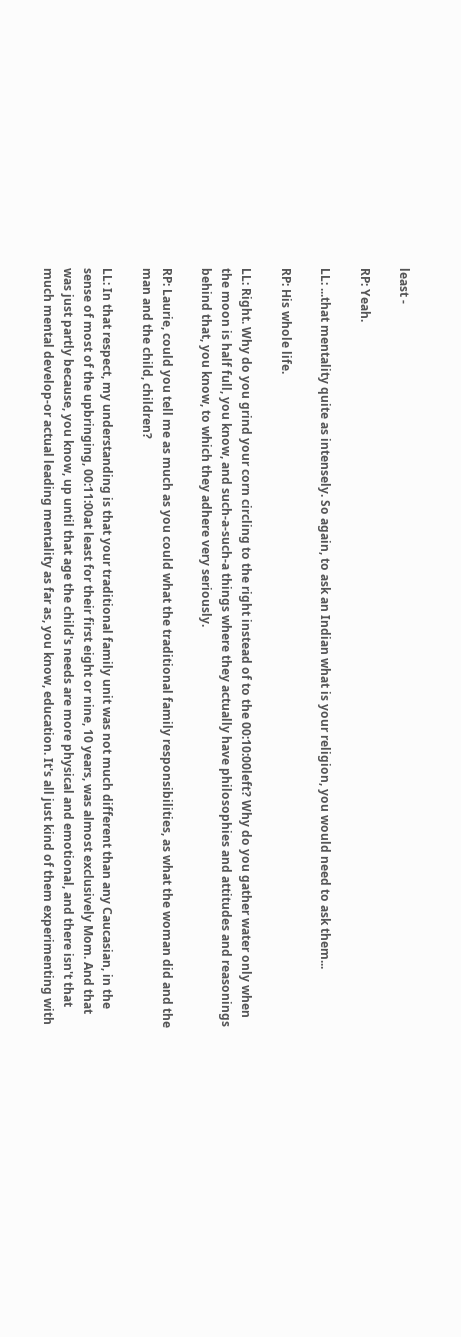least -

RP: Yeah.

LL: ...that mentality quite as intensely. So again, to ask an Indian what is your religion, you would need to ask them...

RP: His whole life.

LL: Right. Why do you grind your corn circling to the right instead of to the 00:10:00left? Why do you gather water only when the moon is half full, you know, and such-a-such-a things where they actually have philosophies and attitudes and reasonings behind that, you know, to which they adhere very seriously.

RP: Laurie, could you tell me as much as you could what the traditional family responsibilities, as what the woman did and the man and the child, children?

LL: In that respect, my understanding is that your traditional family unit was not much different than any Caucasian, in the sense of most of the upbringing, 00:11:00at least for their first eight or nine, 10 years, was almost exclusively Mom. And that was just partly because, you know, up until that age the child's needs are more physical and emotional, and there isn't that much mental develop-or actual leading mentality as far as, you know, education. It's all just kind of them experimenting with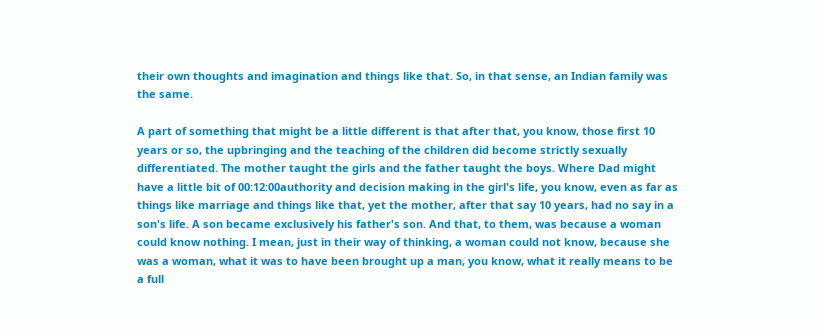their own thoughts and imagination and things like that. So, in that sense, an Indian family was the same.

A part of something that might be a little different is that after that, you know, those first 10 years or so, the upbringing and the teaching of the children did become strictly sexually differentiated. The mother taught the girls and the father taught the boys. Where Dad might have a little bit of 00:12:00authority and decision making in the girl's life, you know, even as far as things like marriage and things like that, yet the mother, after that say 10 years, had no say in a son's life. A son became exclusively his father's son. And that, to them, was because a woman could know nothing. I mean, just in their way of thinking, a woman could not know, because she was a woman, what it was to have been brought up a man, you know, what it really means to be a full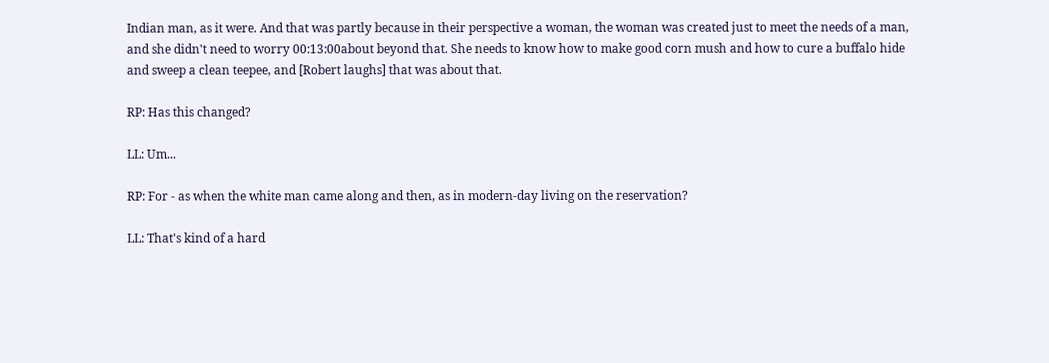Indian man, as it were. And that was partly because in their perspective a woman, the woman was created just to meet the needs of a man, and she didn't need to worry 00:13:00about beyond that. She needs to know how to make good corn mush and how to cure a buffalo hide and sweep a clean teepee, and [Robert laughs] that was about that.

RP: Has this changed?

LL: Um...

RP: For - as when the white man came along and then, as in modern-day living on the reservation?

LL: That's kind of a hard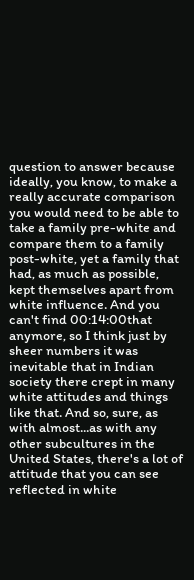question to answer because ideally, you know, to make a really accurate comparison you would need to be able to take a family pre-white and compare them to a family post-white, yet a family that had, as much as possible, kept themselves apart from white influence. And you can't find 00:14:00that anymore, so I think just by sheer numbers it was inevitable that in Indian society there crept in many white attitudes and things like that. And so, sure, as with almost...as with any other subcultures in the United States, there's a lot of attitude that you can see reflected in white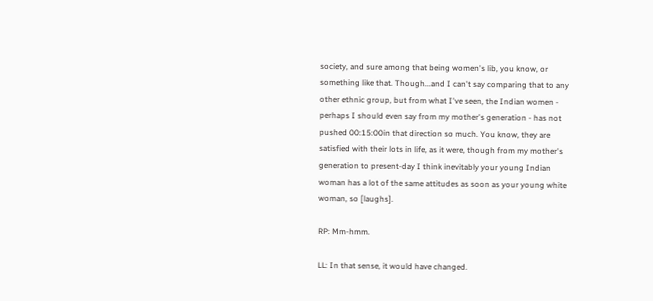society, and sure among that being women's lib, you know, or something like that. Though...and I can't say comparing that to any other ethnic group, but from what I've seen, the Indian women - perhaps I should even say from my mother's generation - has not pushed 00:15:00in that direction so much. You know, they are satisfied with their lots in life, as it were, though from my mother's generation to present-day I think inevitably your young Indian woman has a lot of the same attitudes as soon as your young white woman, so [laughs].

RP: Mm-hmm.

LL: In that sense, it would have changed.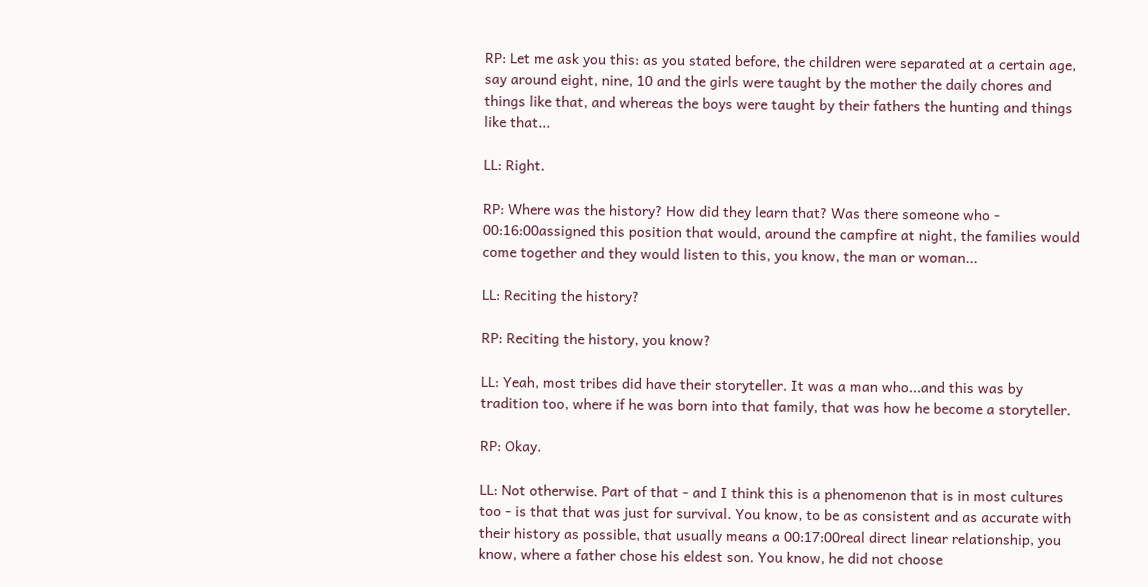RP: Let me ask you this: as you stated before, the children were separated at a certain age, say around eight, nine, 10 and the girls were taught by the mother the daily chores and things like that, and whereas the boys were taught by their fathers the hunting and things like that...

LL: Right.

RP: Where was the history? How did they learn that? Was there someone who - 00:16:00assigned this position that would, around the campfire at night, the families would come together and they would listen to this, you know, the man or woman...

LL: Reciting the history?

RP: Reciting the history, you know?

LL: Yeah, most tribes did have their storyteller. It was a man who...and this was by tradition too, where if he was born into that family, that was how he become a storyteller.

RP: Okay.

LL: Not otherwise. Part of that - and I think this is a phenomenon that is in most cultures too - is that that was just for survival. You know, to be as consistent and as accurate with their history as possible, that usually means a 00:17:00real direct linear relationship, you know, where a father chose his eldest son. You know, he did not choose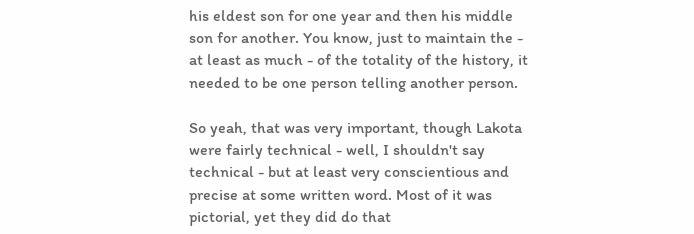his eldest son for one year and then his middle son for another. You know, just to maintain the - at least as much - of the totality of the history, it needed to be one person telling another person.

So yeah, that was very important, though Lakota were fairly technical - well, I shouldn't say technical - but at least very conscientious and precise at some written word. Most of it was pictorial, yet they did do that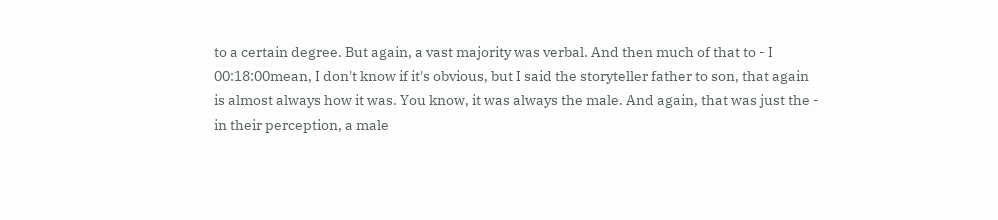to a certain degree. But again, a vast majority was verbal. And then much of that to - I 00:18:00mean, I don't know if it's obvious, but I said the storyteller father to son, that again is almost always how it was. You know, it was always the male. And again, that was just the - in their perception, a male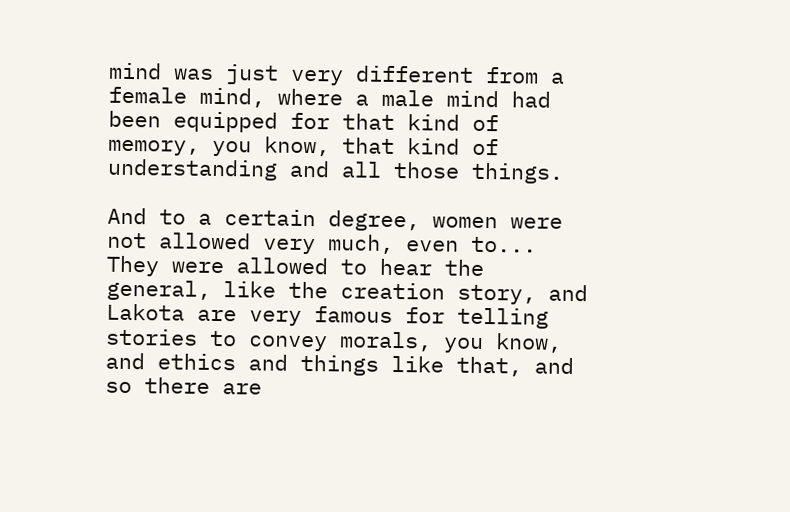mind was just very different from a female mind, where a male mind had been equipped for that kind of memory, you know, that kind of understanding and all those things.

And to a certain degree, women were not allowed very much, even to... They were allowed to hear the general, like the creation story, and Lakota are very famous for telling stories to convey morals, you know, and ethics and things like that, and so there are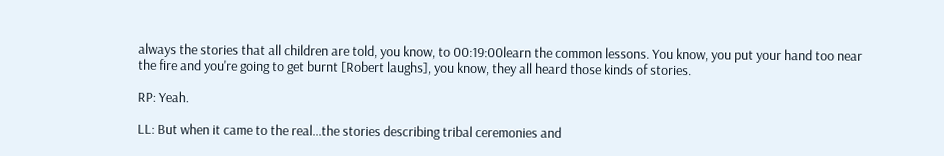always the stories that all children are told, you know, to 00:19:00learn the common lessons. You know, you put your hand too near the fire and you're going to get burnt [Robert laughs], you know, they all heard those kinds of stories.

RP: Yeah.

LL: But when it came to the real...the stories describing tribal ceremonies and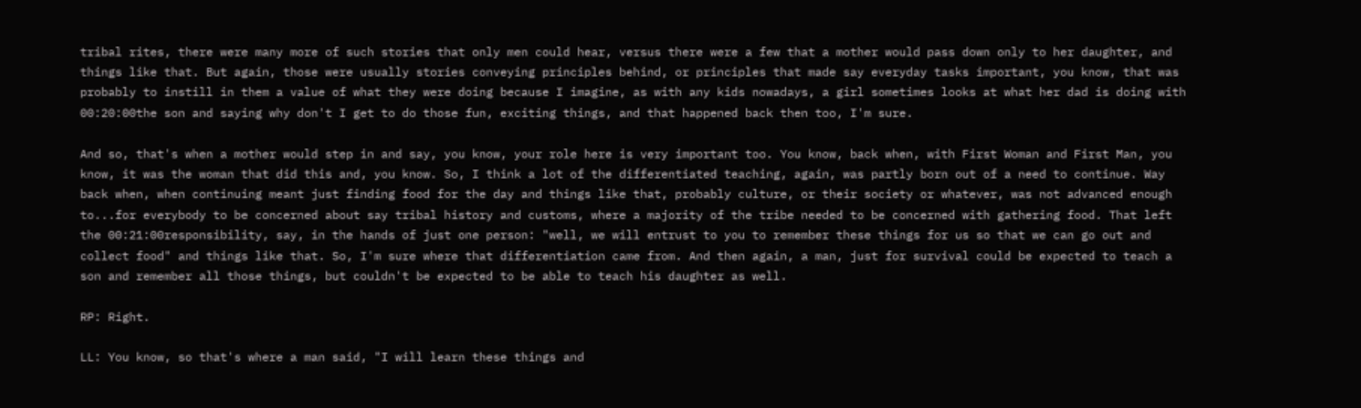tribal rites, there were many more of such stories that only men could hear, versus there were a few that a mother would pass down only to her daughter, and things like that. But again, those were usually stories conveying principles behind, or principles that made say everyday tasks important, you know, that was probably to instill in them a value of what they were doing because I imagine, as with any kids nowadays, a girl sometimes looks at what her dad is doing with 00:20:00the son and saying why don't I get to do those fun, exciting things, and that happened back then too, I'm sure.

And so, that's when a mother would step in and say, you know, your role here is very important too. You know, back when, with First Woman and First Man, you know, it was the woman that did this and, you know. So, I think a lot of the differentiated teaching, again, was partly born out of a need to continue. Way back when, when continuing meant just finding food for the day and things like that, probably culture, or their society or whatever, was not advanced enough to...for everybody to be concerned about say tribal history and customs, where a majority of the tribe needed to be concerned with gathering food. That left the 00:21:00responsibility, say, in the hands of just one person: "well, we will entrust to you to remember these things for us so that we can go out and collect food" and things like that. So, I'm sure where that differentiation came from. And then again, a man, just for survival could be expected to teach a son and remember all those things, but couldn't be expected to be able to teach his daughter as well.

RP: Right.

LL: You know, so that's where a man said, "I will learn these things and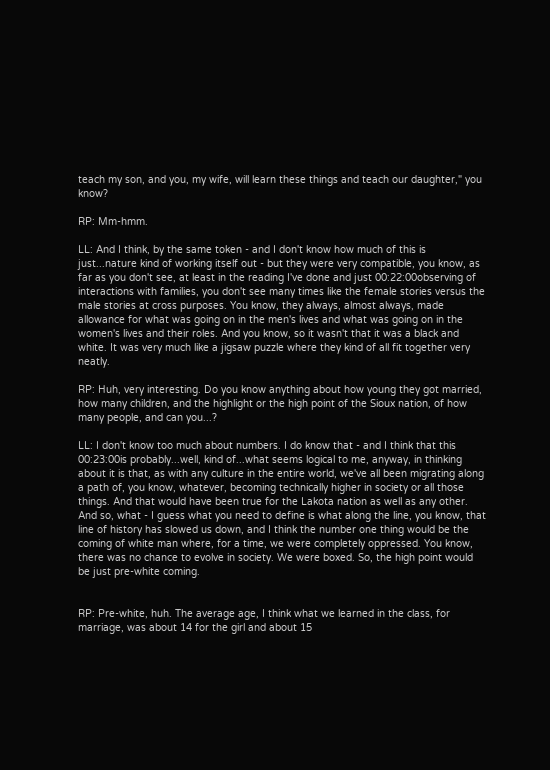teach my son, and you, my wife, will learn these things and teach our daughter," you know?

RP: Mm-hmm.

LL: And I think, by the same token - and I don't know how much of this is just...nature kind of working itself out - but they were very compatible, you know, as far as you don't see, at least in the reading I've done and just 00:22:00observing of interactions with families, you don't see many times like the female stories versus the male stories at cross purposes. You know, they always, almost always, made allowance for what was going on in the men's lives and what was going on in the women's lives and their roles. And you know, so it wasn't that it was a black and white. It was very much like a jigsaw puzzle where they kind of all fit together very neatly.

RP: Huh, very interesting. Do you know anything about how young they got married, how many children, and the highlight or the high point of the Sioux nation, of how many people, and can you...?

LL: I don't know too much about numbers. I do know that - and I think that this 00:23:00is probably...well, kind of...what seems logical to me, anyway, in thinking about it is that, as with any culture in the entire world, we've all been migrating along a path of, you know, whatever, becoming technically higher in society or all those things. And that would have been true for the Lakota nation as well as any other. And so, what - I guess what you need to define is what along the line, you know, that line of history has slowed us down, and I think the number one thing would be the coming of white man where, for a time, we were completely oppressed. You know, there was no chance to evolve in society. We were boxed. So, the high point would be just pre-white coming.


RP: Pre-white, huh. The average age, I think what we learned in the class, for marriage, was about 14 for the girl and about 15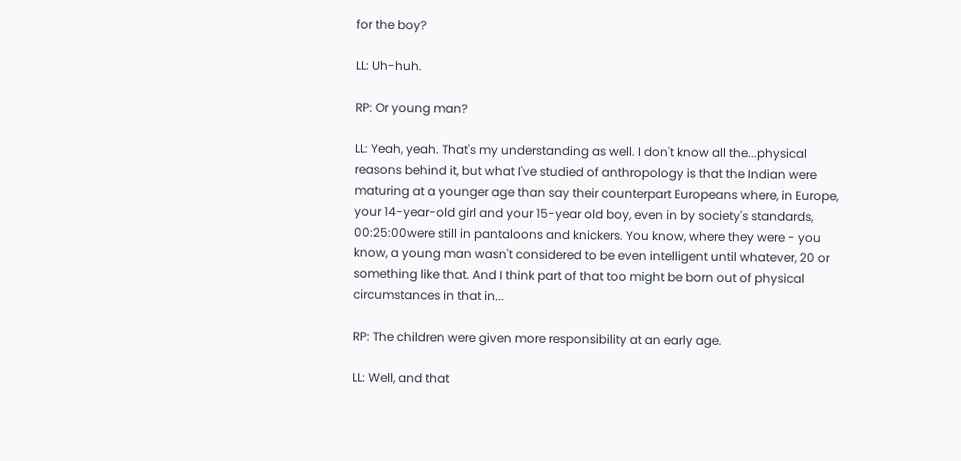for the boy?

LL: Uh-huh.

RP: Or young man?

LL: Yeah, yeah. That's my understanding as well. I don't know all the...physical reasons behind it, but what I've studied of anthropology is that the Indian were maturing at a younger age than say their counterpart Europeans where, in Europe, your 14-year-old girl and your 15-year old boy, even in by society's standards, 00:25:00were still in pantaloons and knickers. You know, where they were - you know, a young man wasn't considered to be even intelligent until whatever, 20 or something like that. And I think part of that too might be born out of physical circumstances in that in...

RP: The children were given more responsibility at an early age.

LL: Well, and that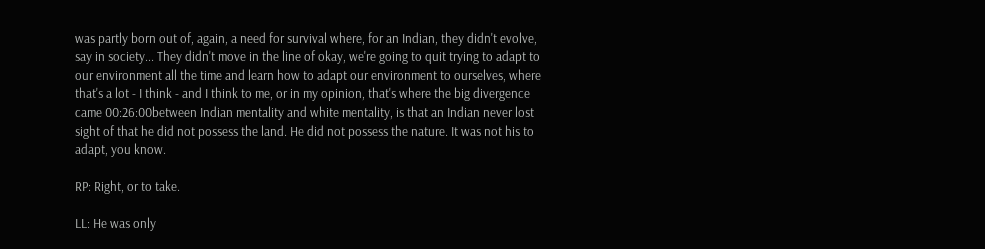was partly born out of, again, a need for survival where, for an Indian, they didn't evolve, say in society... They didn't move in the line of okay, we're going to quit trying to adapt to our environment all the time and learn how to adapt our environment to ourselves, where that's a lot - I think - and I think to me, or in my opinion, that's where the big divergence came 00:26:00between Indian mentality and white mentality, is that an Indian never lost sight of that he did not possess the land. He did not possess the nature. It was not his to adapt, you know.

RP: Right, or to take.

LL: He was only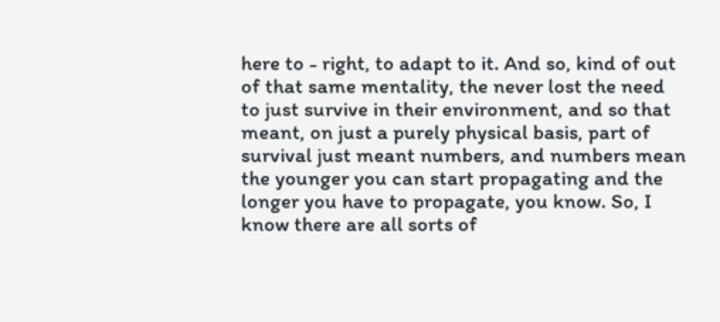here to - right, to adapt to it. And so, kind of out of that same mentality, the never lost the need to just survive in their environment, and so that meant, on just a purely physical basis, part of survival just meant numbers, and numbers mean the younger you can start propagating and the longer you have to propagate, you know. So, I know there are all sorts of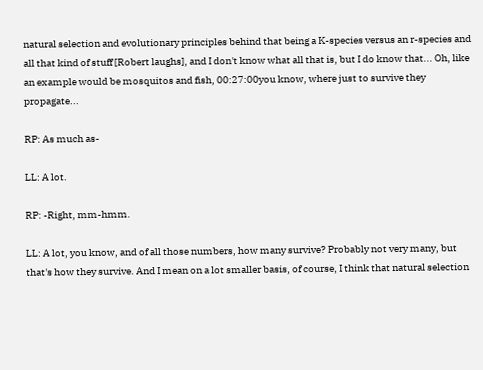natural selection and evolutionary principles behind that being a K-species versus an r-species and all that kind of stuff [Robert laughs], and I don't know what all that is, but I do know that... Oh, like an example would be mosquitos and fish, 00:27:00you know, where just to survive they propagate...

RP: As much as-

LL: A lot.

RP: -Right, mm-hmm.

LL: A lot, you know, and of all those numbers, how many survive? Probably not very many, but that's how they survive. And I mean on a lot smaller basis, of course, I think that natural selection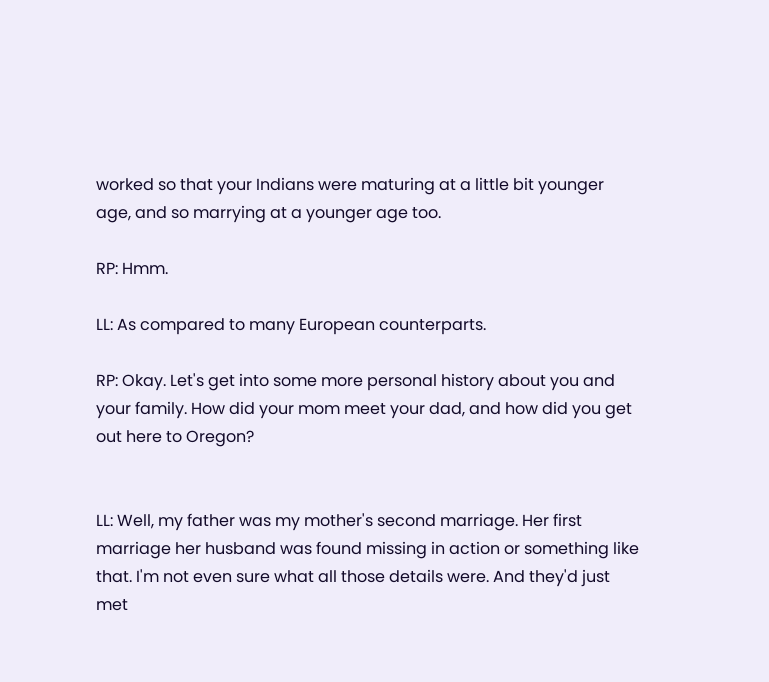worked so that your Indians were maturing at a little bit younger age, and so marrying at a younger age too.

RP: Hmm.

LL: As compared to many European counterparts.

RP: Okay. Let's get into some more personal history about you and your family. How did your mom meet your dad, and how did you get out here to Oregon?


LL: Well, my father was my mother's second marriage. Her first marriage her husband was found missing in action or something like that. I'm not even sure what all those details were. And they'd just met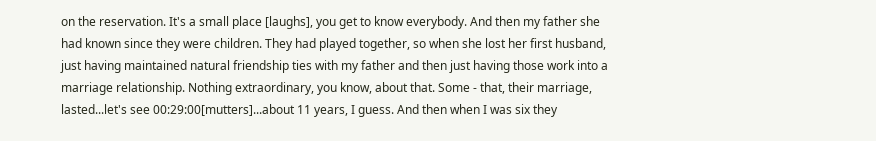on the reservation. It's a small place [laughs], you get to know everybody. And then my father she had known since they were children. They had played together, so when she lost her first husband, just having maintained natural friendship ties with my father and then just having those work into a marriage relationship. Nothing extraordinary, you know, about that. Some - that, their marriage, lasted...let's see 00:29:00[mutters]...about 11 years, I guess. And then when I was six they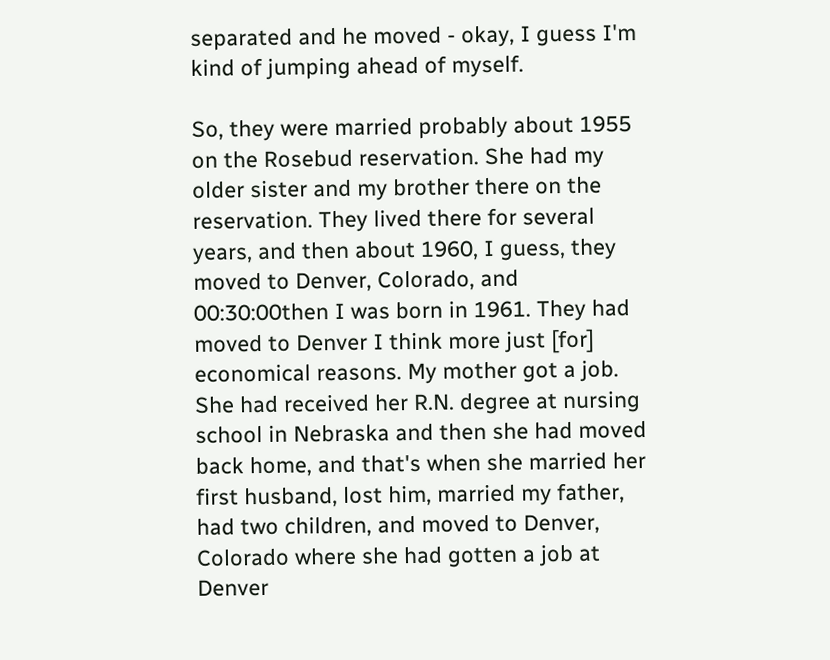separated and he moved - okay, I guess I'm kind of jumping ahead of myself.

So, they were married probably about 1955 on the Rosebud reservation. She had my older sister and my brother there on the reservation. They lived there for several years, and then about 1960, I guess, they moved to Denver, Colorado, and 00:30:00then I was born in 1961. They had moved to Denver I think more just [for] economical reasons. My mother got a job. She had received her R.N. degree at nursing school in Nebraska and then she had moved back home, and that's when she married her first husband, lost him, married my father, had two children, and moved to Denver, Colorado where she had gotten a job at Denver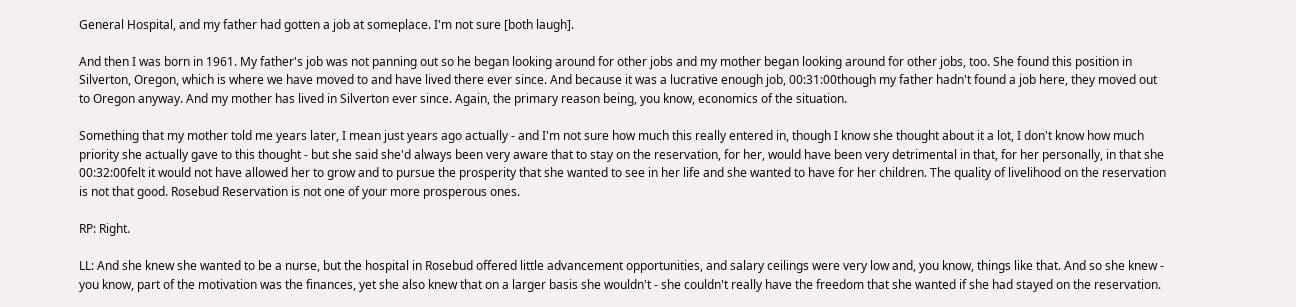General Hospital, and my father had gotten a job at someplace. I'm not sure [both laugh].

And then I was born in 1961. My father's job was not panning out so he began looking around for other jobs and my mother began looking around for other jobs, too. She found this position in Silverton, Oregon, which is where we have moved to and have lived there ever since. And because it was a lucrative enough job, 00:31:00though my father hadn't found a job here, they moved out to Oregon anyway. And my mother has lived in Silverton ever since. Again, the primary reason being, you know, economics of the situation.

Something that my mother told me years later, I mean just years ago actually - and I'm not sure how much this really entered in, though I know she thought about it a lot, I don't know how much priority she actually gave to this thought - but she said she'd always been very aware that to stay on the reservation, for her, would have been very detrimental in that, for her personally, in that she 00:32:00felt it would not have allowed her to grow and to pursue the prosperity that she wanted to see in her life and she wanted to have for her children. The quality of livelihood on the reservation is not that good. Rosebud Reservation is not one of your more prosperous ones.

RP: Right.

LL: And she knew she wanted to be a nurse, but the hospital in Rosebud offered little advancement opportunities, and salary ceilings were very low and, you know, things like that. And so she knew - you know, part of the motivation was the finances, yet she also knew that on a larger basis she wouldn't - she couldn't really have the freedom that she wanted if she had stayed on the reservation.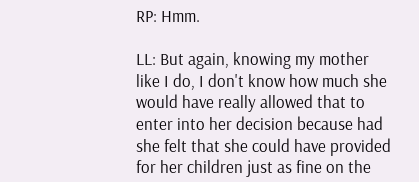RP: Hmm.

LL: But again, knowing my mother like I do, I don't know how much she would have really allowed that to enter into her decision because had she felt that she could have provided for her children just as fine on the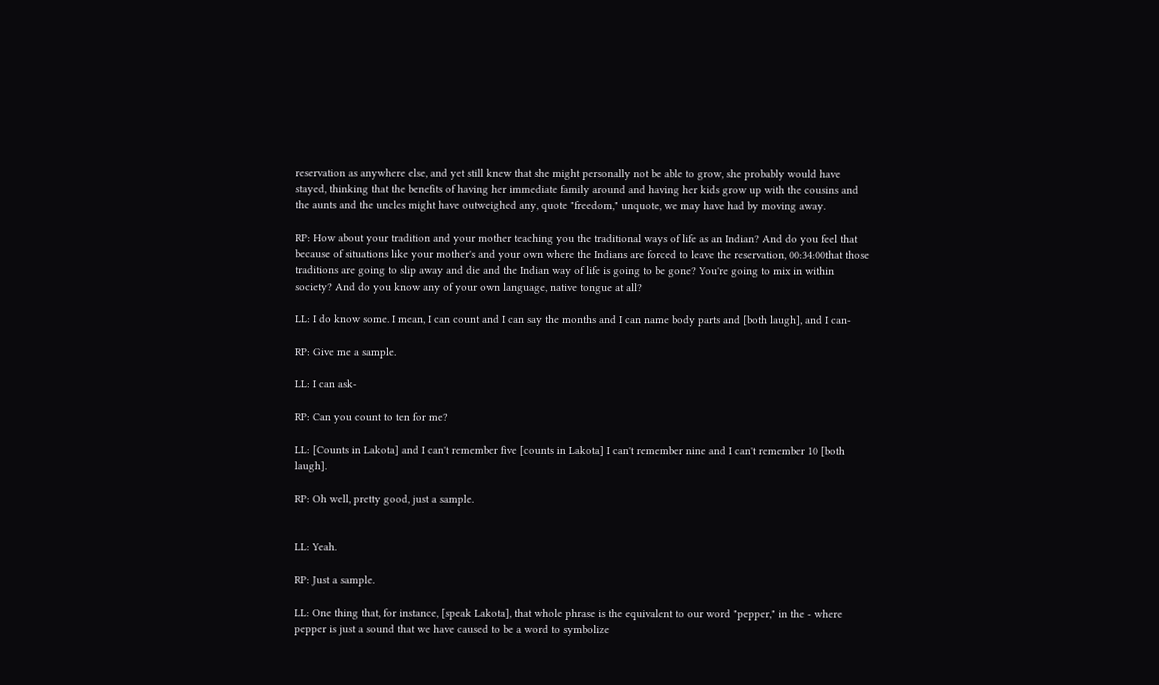reservation as anywhere else, and yet still knew that she might personally not be able to grow, she probably would have stayed, thinking that the benefits of having her immediate family around and having her kids grow up with the cousins and the aunts and the uncles might have outweighed any, quote "freedom," unquote, we may have had by moving away.

RP: How about your tradition and your mother teaching you the traditional ways of life as an Indian? And do you feel that because of situations like your mother's and your own where the Indians are forced to leave the reservation, 00:34:00that those traditions are going to slip away and die and the Indian way of life is going to be gone? You're going to mix in within society? And do you know any of your own language, native tongue at all?

LL: I do know some. I mean, I can count and I can say the months and I can name body parts and [both laugh], and I can-

RP: Give me a sample.

LL: I can ask-

RP: Can you count to ten for me?

LL: [Counts in Lakota] and I can't remember five [counts in Lakota] I can't remember nine and I can't remember 10 [both laugh].

RP: Oh well, pretty good, just a sample.


LL: Yeah.

RP: Just a sample.

LL: One thing that, for instance, [speak Lakota], that whole phrase is the equivalent to our word "pepper," in the - where pepper is just a sound that we have caused to be a word to symbolize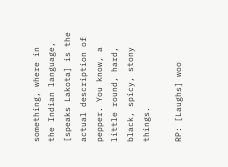something, where in the Indian language, [speaks Lakota] is the actual description of pepper. You know, a little round, hard, black, spicy, stony things.

RP: [Laughs] woo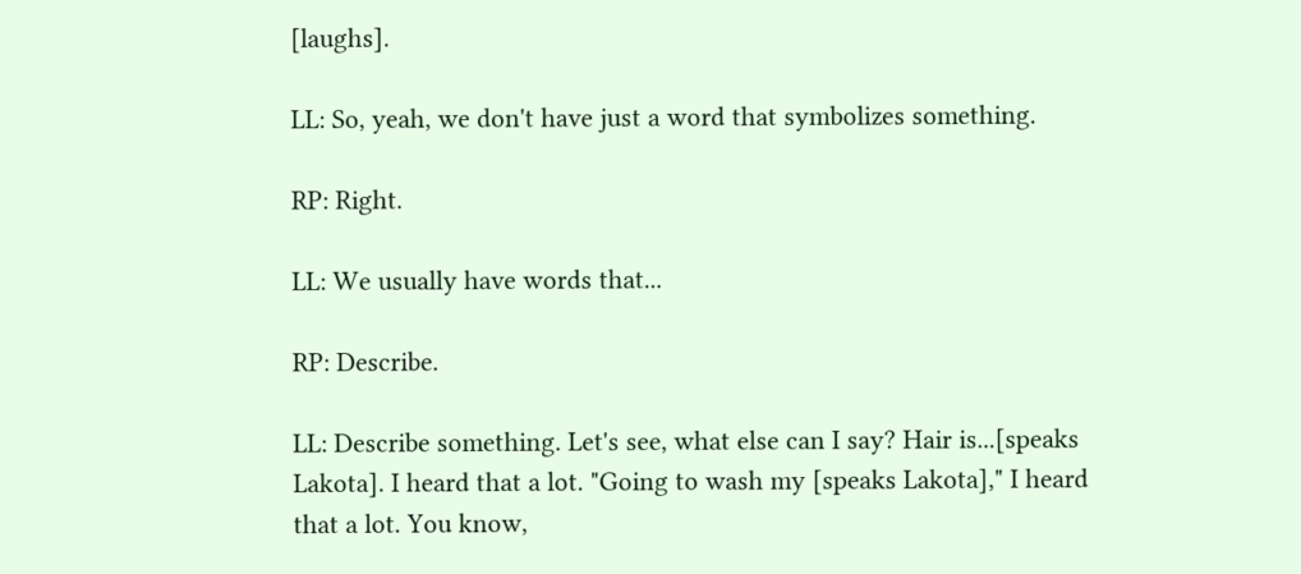[laughs].

LL: So, yeah, we don't have just a word that symbolizes something.

RP: Right.

LL: We usually have words that...

RP: Describe.

LL: Describe something. Let's see, what else can I say? Hair is...[speaks Lakota]. I heard that a lot. "Going to wash my [speaks Lakota]," I heard that a lot. You know,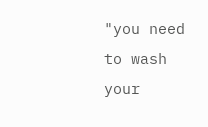"you need to wash your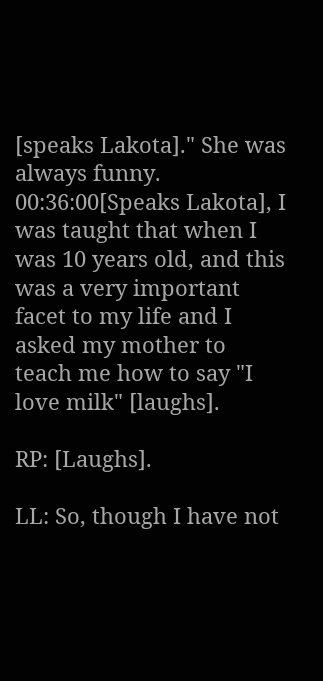[speaks Lakota]." She was always funny. 00:36:00[Speaks Lakota], I was taught that when I was 10 years old, and this was a very important facet to my life and I asked my mother to teach me how to say "I love milk" [laughs].

RP: [Laughs].

LL: So, though I have not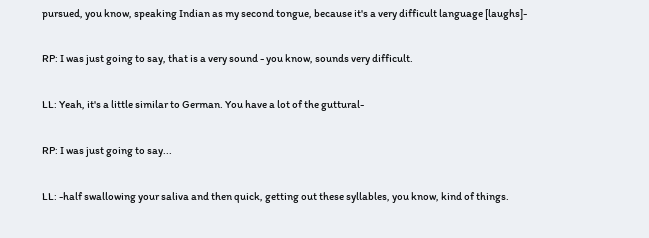pursued, you know, speaking Indian as my second tongue, because it's a very difficult language [laughs]-

RP: I was just going to say, that is a very sound - you know, sounds very difficult.

LL: Yeah, it's a little similar to German. You have a lot of the guttural-

RP: I was just going to say...

LL: -half swallowing your saliva and then quick, getting out these syllables, you know, kind of things.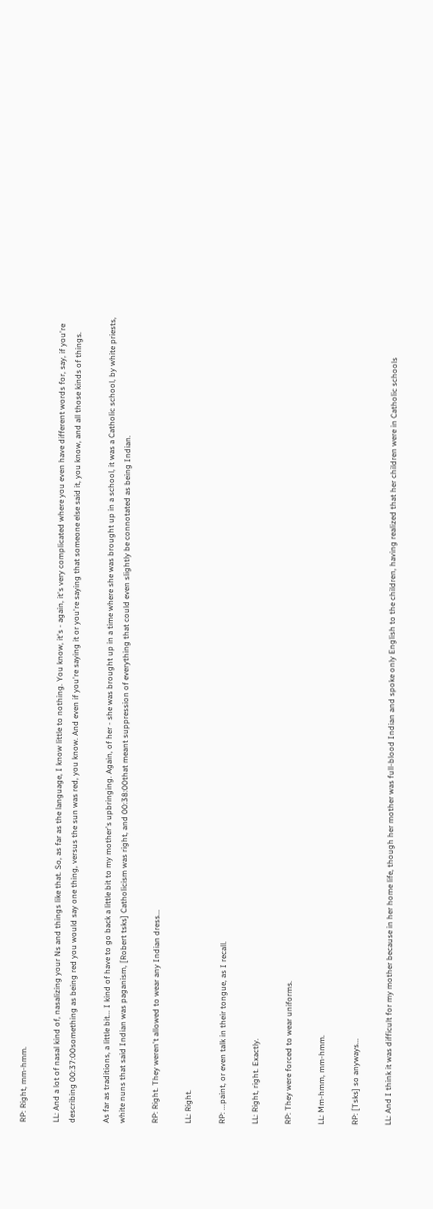RP: Right, mm-hmm.

LL: And a lot of nasal kind of, nasalizing your Ns and things like that. So, as far as the language, I know little to nothing. You know, it's - again, it's very complicated where you even have different words for, say, if you're describing 00:37:00something as being red you would say one thing, versus the sun was red, you know. And even if you're saying it or you're saying that someone else said it, you know, and all those kinds of things.

As far as traditions, a little bit... I kind of have to go back a little bit to my mother's upbringing. Again, of her - she was brought up in a time where she was brought up in a school, it was a Catholic school, by white priests, white nuns that said Indian was paganism, [Robert tsks] Catholicism was right, and 00:38:00that meant suppression of everything that could even slightly be connotated as being Indian.

RP: Right. They weren't allowed to wear any Indian dress...

LL: Right.

RP: ...paint, or even talk in their tongue, as I recall.

LL: Right, right. Exactly.

RP: They were forced to wear uniforms.

LL: Mm-hmm, mm-hmm.

RP: [Tsks] so anyways...

LL: And I think it was difficult for my mother because in her home life, though her mother was full-blood Indian and spoke only English to the children, having realized that her children were in Catholic schools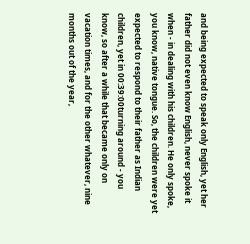and being expected to speak only English, yet her father did not even know English, never spoke it when - in dealing with his children. He only spoke, you know, native tongue. So, the children were yet expected to respond to their father as Indian children, yet in 00:39:00turning around - you know, so after a while that became only on vacation times, and for the other whatever, nine months out of the year,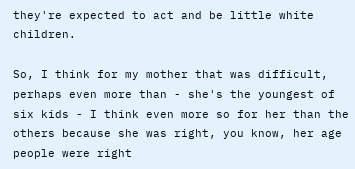they're expected to act and be little white children.

So, I think for my mother that was difficult, perhaps even more than - she's the youngest of six kids - I think even more so for her than the others because she was right, you know, her age people were right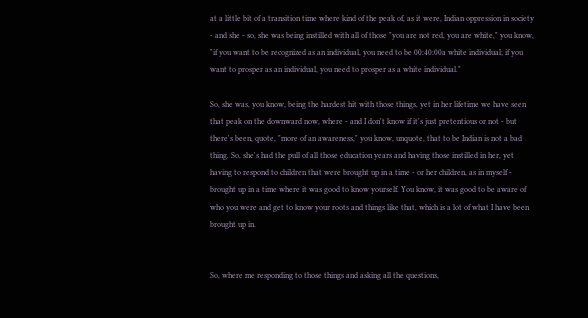at a little bit of a transition time where kind of the peak of, as it were, Indian oppression in society - and she - so, she was being instilled with all of those "you are not red, you are white," you know, "if you want to be recognized as an individual, you need to be 00:40:00a white individual; if you want to prosper as an individual, you need to prosper as a white individual."

So, she was, you know, being the hardest hit with those things, yet in her lifetime we have seen that peak on the downward now, where - and I don't know if it's just pretentious or not - but there's been, quote, "more of an awareness," you know, unquote, that to be Indian is not a bad thing. So, she's had the pull of all those education years and having those instilled in her, yet having to respond to children that were brought up in a time - or her children, as in myself - brought up in a time where it was good to know yourself. You know, it was good to be aware of who you were and get to know your roots and things like that, which is a lot of what I have been brought up in.


So, where me responding to those things and asking all the questions,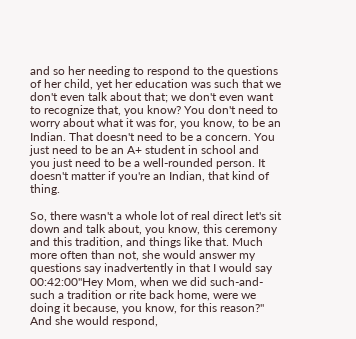and so her needing to respond to the questions of her child, yet her education was such that we don't even talk about that; we don't even want to recognize that, you know? You don't need to worry about what it was for, you know, to be an Indian. That doesn't need to be a concern. You just need to be an A+ student in school and you just need to be a well-rounded person. It doesn't matter if you're an Indian, that kind of thing.

So, there wasn't a whole lot of real direct let's sit down and talk about, you know, this ceremony and this tradition, and things like that. Much more often than not, she would answer my questions say inadvertently in that I would say 00:42:00"Hey Mom, when we did such-and-such a tradition or rite back home, were we doing it because, you know, for this reason?" And she would respond,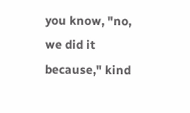you know, "no, we did it because," kind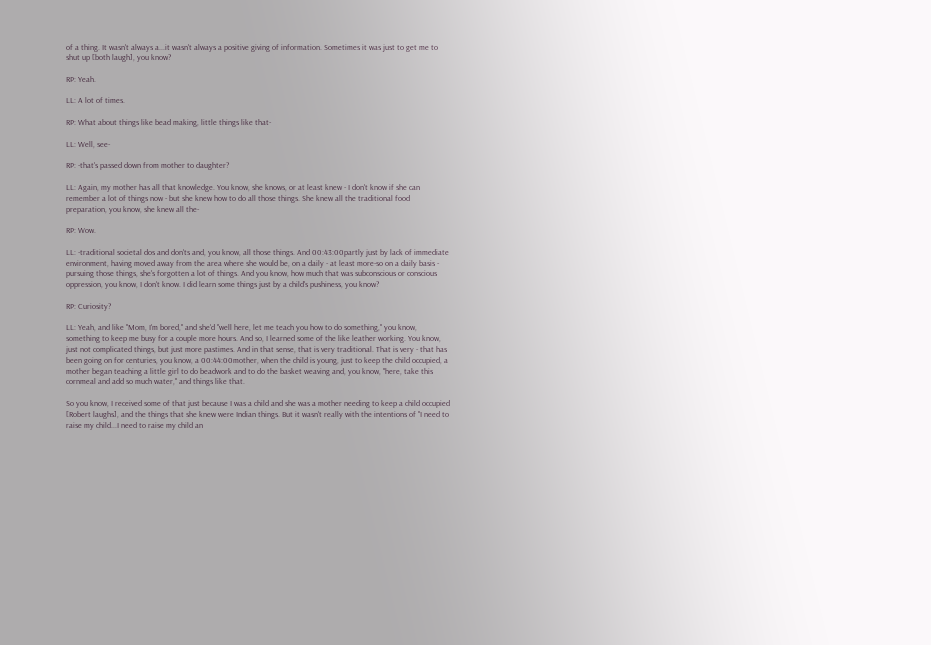of a thing. It wasn't always a...it wasn't always a positive giving of information. Sometimes it was just to get me to shut up [both laugh], you know?

RP: Yeah.

LL: A lot of times.

RP: What about things like bead making, little things like that-

LL: Well, see-

RP: -that's passed down from mother to daughter?

LL: Again, my mother has all that knowledge. You know, she knows, or at least knew - I don't know if she can remember a lot of things now - but she knew how to do all those things. She knew all the traditional food preparation, you know, she knew all the-

RP: Wow.

LL: -traditional societal dos and don'ts and, you know, all those things. And 00:43:00partly just by lack of immediate environment, having moved away from the area where she would be, on a daily - at least more-so on a daily basis - pursuing those things, she's forgotten a lot of things. And you know, how much that was subconscious or conscious oppression, you know, I don't know. I did learn some things just by a child's pushiness, you know?

RP: Curiosity?

LL: Yeah, and like "Mom, I'm bored," and she'd "well here, let me teach you how to do something," you know, something to keep me busy for a couple more hours. And so, I learned some of the like leather working. You know, just not complicated things, but just more pastimes. And in that sense, that is very traditional. That is very - that has been going on for centuries, you know, a 00:44:00mother, when the child is young, just to keep the child occupied, a mother began teaching a little girl to do beadwork and to do the basket weaving and, you know, "here, take this cornmeal and add so much water," and things like that.

So you know, I received some of that just because I was a child and she was a mother needing to keep a child occupied [Robert laughs], and the things that she knew were Indian things. But it wasn't really with the intentions of "I need to raise my child...I need to raise my child an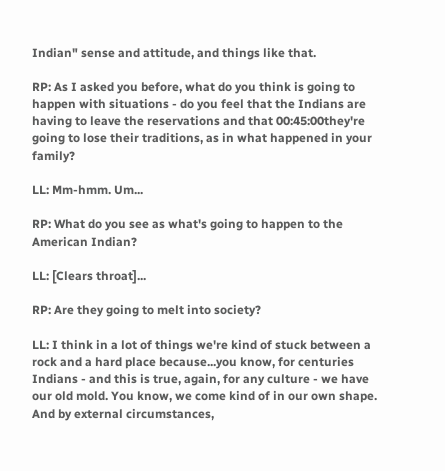Indian" sense and attitude, and things like that.

RP: As I asked you before, what do you think is going to happen with situations - do you feel that the Indians are having to leave the reservations and that 00:45:00they're going to lose their traditions, as in what happened in your family?

LL: Mm-hmm. Um...

RP: What do you see as what's going to happen to the American Indian?

LL: [Clears throat]...

RP: Are they going to melt into society?

LL: I think in a lot of things we're kind of stuck between a rock and a hard place because...you know, for centuries Indians - and this is true, again, for any culture - we have our old mold. You know, we come kind of in our own shape. And by external circumstances,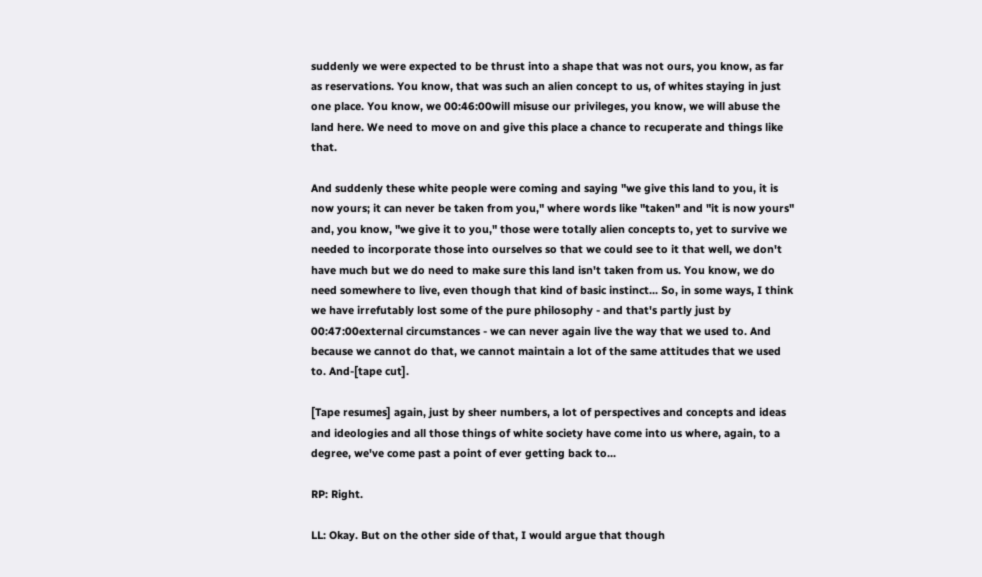suddenly we were expected to be thrust into a shape that was not ours, you know, as far as reservations. You know, that was such an alien concept to us, of whites staying in just one place. You know, we 00:46:00will misuse our privileges, you know, we will abuse the land here. We need to move on and give this place a chance to recuperate and things like that.

And suddenly these white people were coming and saying "we give this land to you, it is now yours; it can never be taken from you," where words like "taken" and "it is now yours" and, you know, "we give it to you," those were totally alien concepts to, yet to survive we needed to incorporate those into ourselves so that we could see to it that well, we don't have much but we do need to make sure this land isn't taken from us. You know, we do need somewhere to live, even though that kind of basic instinct... So, in some ways, I think we have irrefutably lost some of the pure philosophy - and that's partly just by 00:47:00external circumstances - we can never again live the way that we used to. And because we cannot do that, we cannot maintain a lot of the same attitudes that we used to. And-[tape cut].

[Tape resumes] again, just by sheer numbers, a lot of perspectives and concepts and ideas and ideologies and all those things of white society have come into us where, again, to a degree, we've come past a point of ever getting back to...

RP: Right.

LL: Okay. But on the other side of that, I would argue that though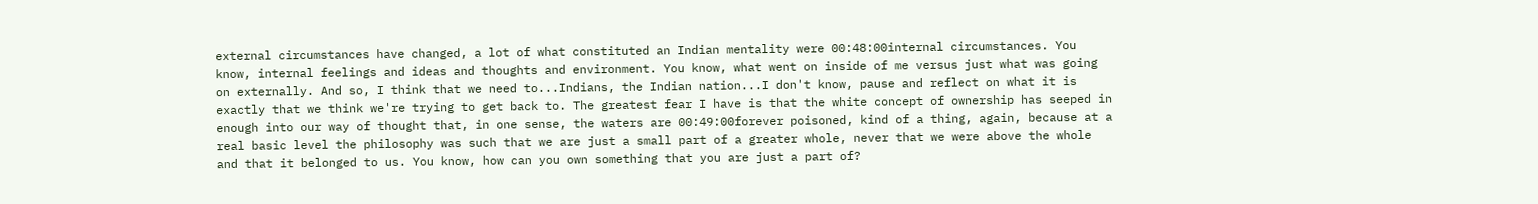external circumstances have changed, a lot of what constituted an Indian mentality were 00:48:00internal circumstances. You know, internal feelings and ideas and thoughts and environment. You know, what went on inside of me versus just what was going on externally. And so, I think that we need to...Indians, the Indian nation...I don't know, pause and reflect on what it is exactly that we think we're trying to get back to. The greatest fear I have is that the white concept of ownership has seeped in enough into our way of thought that, in one sense, the waters are 00:49:00forever poisoned, kind of a thing, again, because at a real basic level the philosophy was such that we are just a small part of a greater whole, never that we were above the whole and that it belonged to us. You know, how can you own something that you are just a part of?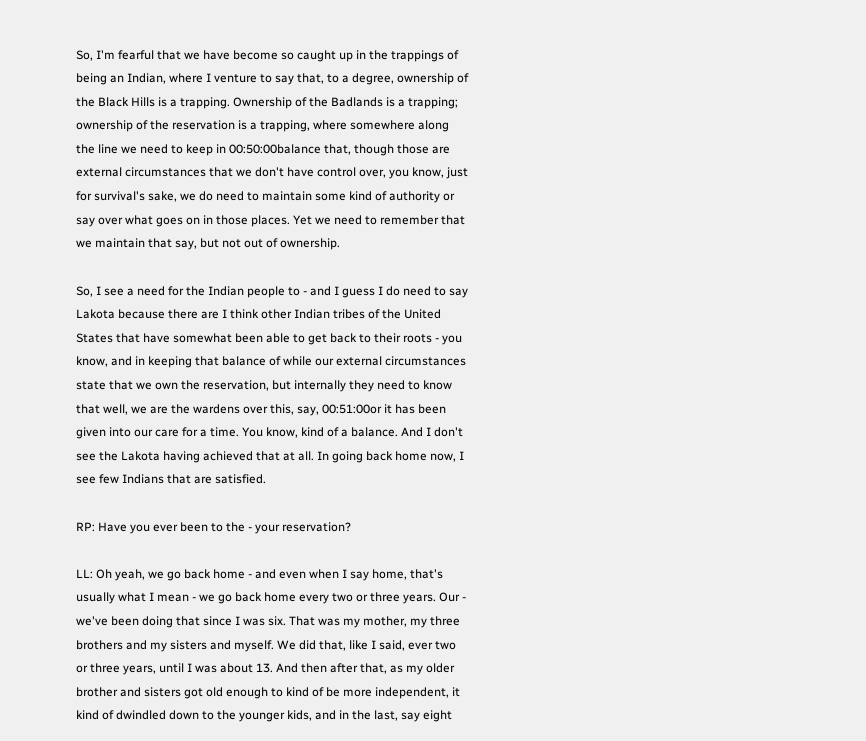So, I'm fearful that we have become so caught up in the trappings of being an Indian, where I venture to say that, to a degree, ownership of the Black Hills is a trapping. Ownership of the Badlands is a trapping; ownership of the reservation is a trapping, where somewhere along the line we need to keep in 00:50:00balance that, though those are external circumstances that we don't have control over, you know, just for survival's sake, we do need to maintain some kind of authority or say over what goes on in those places. Yet we need to remember that we maintain that say, but not out of ownership.

So, I see a need for the Indian people to - and I guess I do need to say Lakota because there are I think other Indian tribes of the United States that have somewhat been able to get back to their roots - you know, and in keeping that balance of while our external circumstances state that we own the reservation, but internally they need to know that well, we are the wardens over this, say, 00:51:00or it has been given into our care for a time. You know, kind of a balance. And I don't see the Lakota having achieved that at all. In going back home now, I see few Indians that are satisfied.

RP: Have you ever been to the - your reservation?

LL: Oh yeah, we go back home - and even when I say home, that's usually what I mean - we go back home every two or three years. Our - we've been doing that since I was six. That was my mother, my three brothers and my sisters and myself. We did that, like I said, ever two or three years, until I was about 13. And then after that, as my older brother and sisters got old enough to kind of be more independent, it kind of dwindled down to the younger kids, and in the last, say eight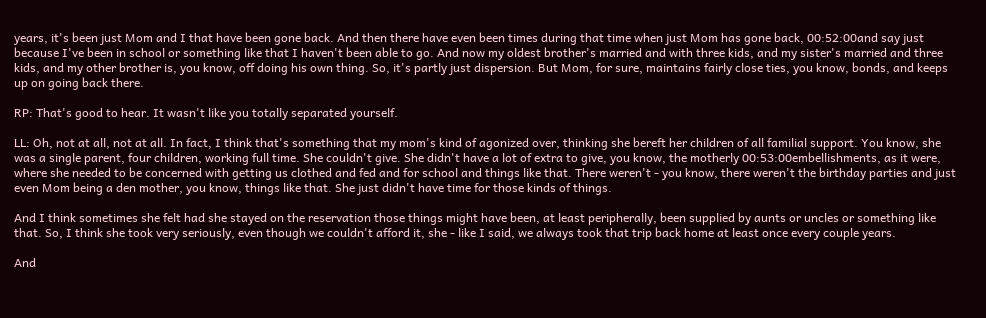years, it's been just Mom and I that have been gone back. And then there have even been times during that time when just Mom has gone back, 00:52:00and say just because I've been in school or something like that I haven't been able to go. And now my oldest brother's married and with three kids, and my sister's married and three kids, and my other brother is, you know, off doing his own thing. So, it's partly just dispersion. But Mom, for sure, maintains fairly close ties, you know, bonds, and keeps up on going back there.

RP: That's good to hear. It wasn't like you totally separated yourself.

LL: Oh, not at all, not at all. In fact, I think that's something that my mom's kind of agonized over, thinking she bereft her children of all familial support. You know, she was a single parent, four children, working full time. She couldn't give. She didn't have a lot of extra to give, you know, the motherly 00:53:00embellishments, as it were, where she needed to be concerned with getting us clothed and fed and for school and things like that. There weren't - you know, there weren't the birthday parties and just even Mom being a den mother, you know, things like that. She just didn't have time for those kinds of things.

And I think sometimes she felt had she stayed on the reservation those things might have been, at least peripherally, been supplied by aunts or uncles or something like that. So, I think she took very seriously, even though we couldn't afford it, she - like I said, we always took that trip back home at least once every couple years.

And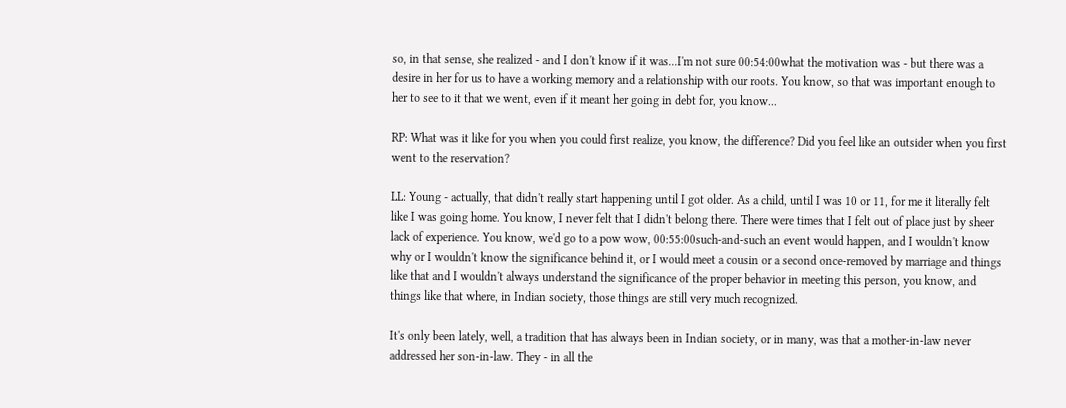so, in that sense, she realized - and I don't know if it was...I'm not sure 00:54:00what the motivation was - but there was a desire in her for us to have a working memory and a relationship with our roots. You know, so that was important enough to her to see to it that we went, even if it meant her going in debt for, you know...

RP: What was it like for you when you could first realize, you know, the difference? Did you feel like an outsider when you first went to the reservation?

LL: Young - actually, that didn't really start happening until I got older. As a child, until I was 10 or 11, for me it literally felt like I was going home. You know, I never felt that I didn't belong there. There were times that I felt out of place just by sheer lack of experience. You know, we'd go to a pow wow, 00:55:00such-and-such an event would happen, and I wouldn't know why or I wouldn't know the significance behind it, or I would meet a cousin or a second once-removed by marriage and things like that and I wouldn't always understand the significance of the proper behavior in meeting this person, you know, and things like that where, in Indian society, those things are still very much recognized.

It's only been lately, well, a tradition that has always been in Indian society, or in many, was that a mother-in-law never addressed her son-in-law. They - in all the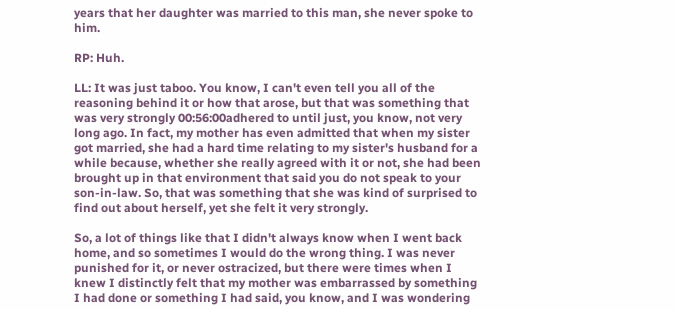years that her daughter was married to this man, she never spoke to him.

RP: Huh.

LL: It was just taboo. You know, I can't even tell you all of the reasoning behind it or how that arose, but that was something that was very strongly 00:56:00adhered to until just, you know, not very long ago. In fact, my mother has even admitted that when my sister got married, she had a hard time relating to my sister's husband for a while because, whether she really agreed with it or not, she had been brought up in that environment that said you do not speak to your son-in-law. So, that was something that she was kind of surprised to find out about herself, yet she felt it very strongly.

So, a lot of things like that I didn't always know when I went back home, and so sometimes I would do the wrong thing. I was never punished for it, or never ostracized, but there were times when I knew I distinctly felt that my mother was embarrassed by something I had done or something I had said, you know, and I was wondering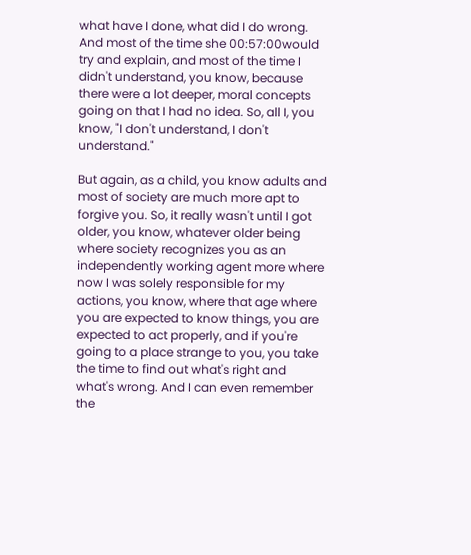what have I done, what did I do wrong. And most of the time she 00:57:00would try and explain, and most of the time I didn't understand, you know, because there were a lot deeper, moral concepts going on that I had no idea. So, all I, you know, "I don't understand, I don't understand."

But again, as a child, you know adults and most of society are much more apt to forgive you. So, it really wasn't until I got older, you know, whatever older being where society recognizes you as an independently working agent more where now I was solely responsible for my actions, you know, where that age where you are expected to know things, you are expected to act properly, and if you're going to a place strange to you, you take the time to find out what's right and what's wrong. And I can even remember the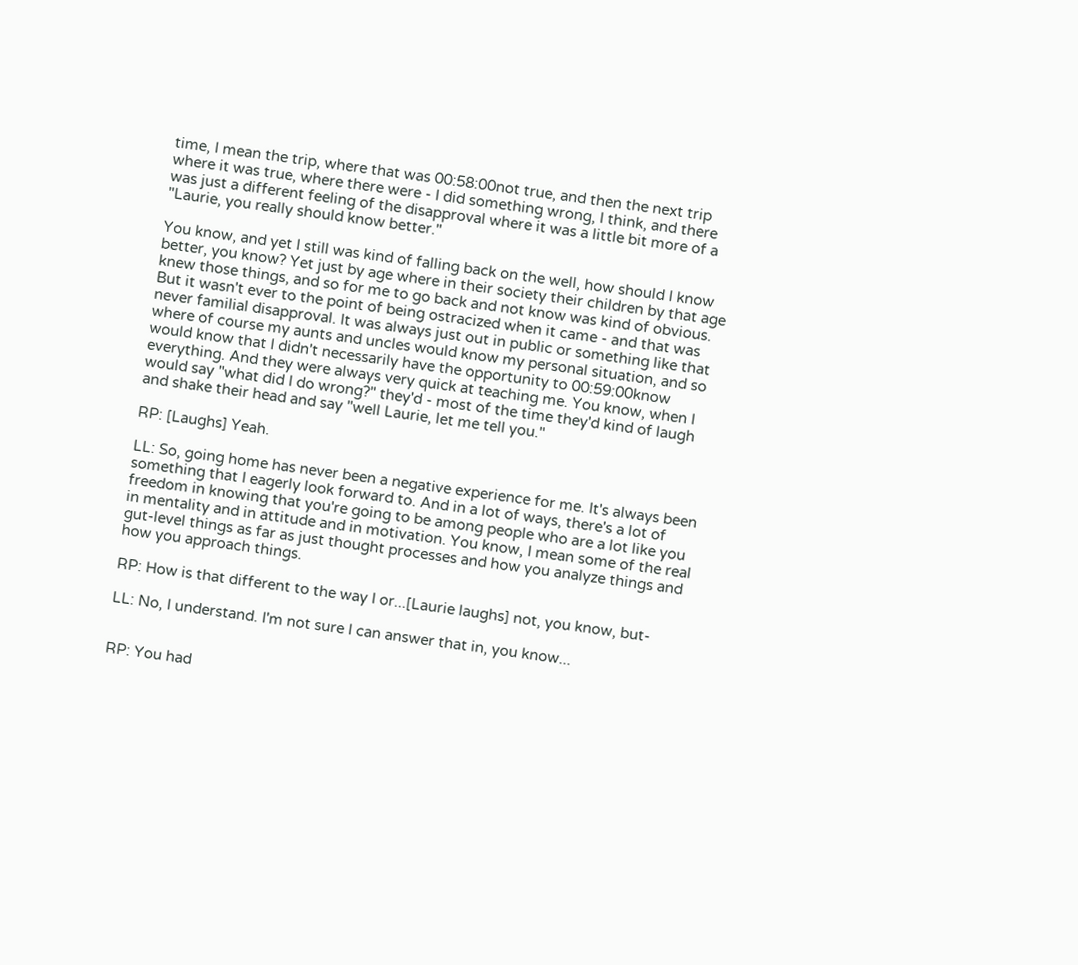time, I mean the trip, where that was 00:58:00not true, and then the next trip where it was true, where there were - I did something wrong, I think, and there was just a different feeling of the disapproval where it was a little bit more of a "Laurie, you really should know better."

You know, and yet I still was kind of falling back on the well, how should I know better, you know? Yet just by age where in their society their children by that age knew those things, and so for me to go back and not know was kind of obvious. But it wasn't ever to the point of being ostracized when it came - and that was never familial disapproval. It was always just out in public or something like that where of course my aunts and uncles would know my personal situation, and so would know that I didn't necessarily have the opportunity to 00:59:00know everything. And they were always very quick at teaching me. You know, when I would say "what did I do wrong?" they'd - most of the time they'd kind of laugh and shake their head and say "well Laurie, let me tell you."

RP: [Laughs] Yeah.

LL: So, going home has never been a negative experience for me. It's always been something that I eagerly look forward to. And in a lot of ways, there's a lot of freedom in knowing that you're going to be among people who are a lot like you in mentality and in attitude and in motivation. You know, I mean some of the real gut-level things as far as just thought processes and how you analyze things and how you approach things.

RP: How is that different to the way I or...[Laurie laughs] not, you know, but-

LL: No, I understand. I'm not sure I can answer that in, you know...


RP: You had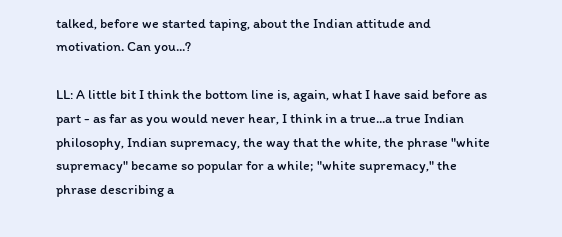talked, before we started taping, about the Indian attitude and motivation. Can you...?

LL: A little bit I think the bottom line is, again, what I have said before as part - as far as you would never hear, I think in a true...a true Indian philosophy, Indian supremacy, the way that the white, the phrase "white supremacy" became so popular for a while; "white supremacy," the phrase describing a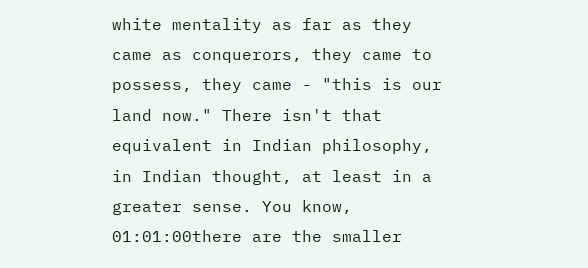white mentality as far as they came as conquerors, they came to possess, they came - "this is our land now." There isn't that equivalent in Indian philosophy, in Indian thought, at least in a greater sense. You know, 01:01:00there are the smaller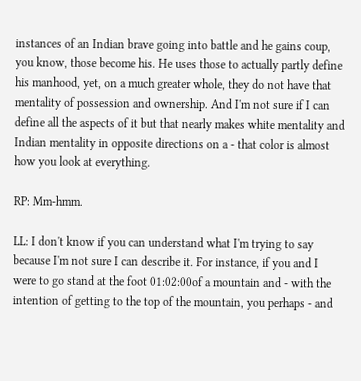instances of an Indian brave going into battle and he gains coup, you know, those become his. He uses those to actually partly define his manhood, yet, on a much greater whole, they do not have that mentality of possession and ownership. And I'm not sure if I can define all the aspects of it but that nearly makes white mentality and Indian mentality in opposite directions on a - that color is almost how you look at everything.

RP: Mm-hmm.

LL: I don't know if you can understand what I'm trying to say because I'm not sure I can describe it. For instance, if you and I were to go stand at the foot 01:02:00of a mountain and - with the intention of getting to the top of the mountain, you perhaps - and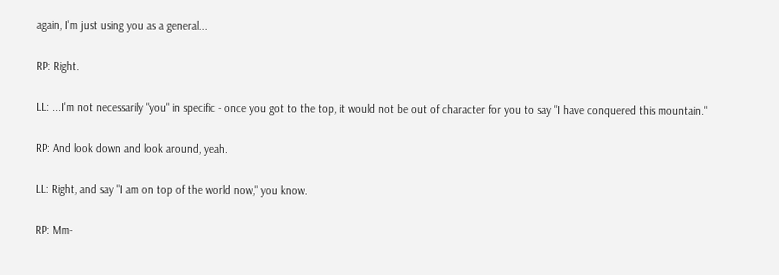again, I'm just using you as a general...

RP: Right.

LL: ...I'm not necessarily "you" in specific - once you got to the top, it would not be out of character for you to say "I have conquered this mountain."

RP: And look down and look around, yeah.

LL: Right, and say "I am on top of the world now," you know.

RP: Mm-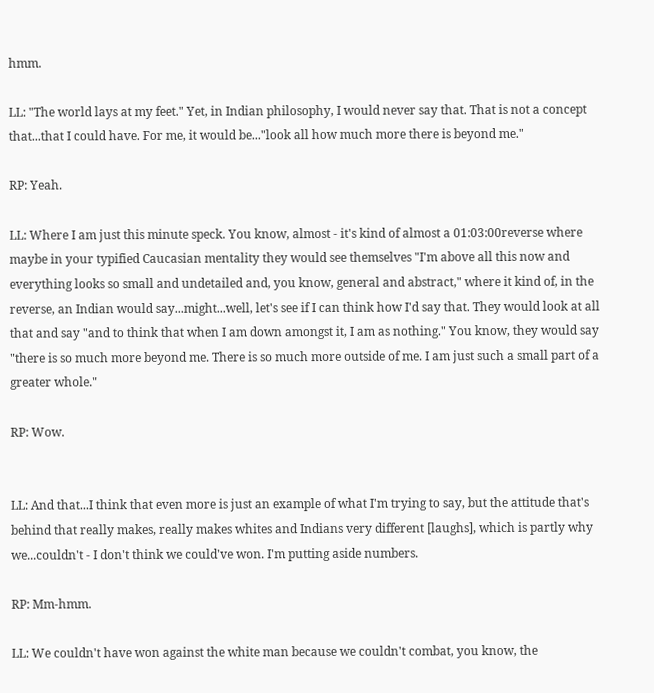hmm.

LL: "The world lays at my feet." Yet, in Indian philosophy, I would never say that. That is not a concept that...that I could have. For me, it would be..."look all how much more there is beyond me."

RP: Yeah.

LL: Where I am just this minute speck. You know, almost - it's kind of almost a 01:03:00reverse where maybe in your typified Caucasian mentality they would see themselves "I'm above all this now and everything looks so small and undetailed and, you know, general and abstract," where it kind of, in the reverse, an Indian would say...might...well, let's see if I can think how I'd say that. They would look at all that and say "and to think that when I am down amongst it, I am as nothing." You know, they would say "there is so much more beyond me. There is so much more outside of me. I am just such a small part of a greater whole."

RP: Wow.


LL: And that...I think that even more is just an example of what I'm trying to say, but the attitude that's behind that really makes, really makes whites and Indians very different [laughs], which is partly why we...couldn't - I don't think we could've won. I'm putting aside numbers.

RP: Mm-hmm.

LL: We couldn't have won against the white man because we couldn't combat, you know, the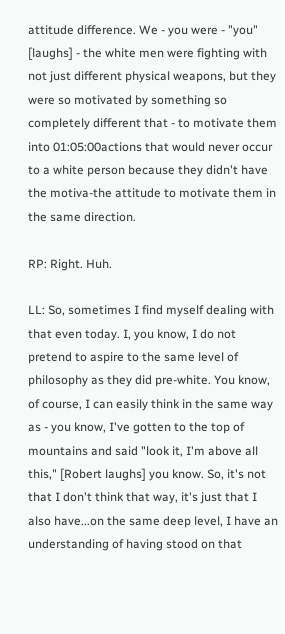attitude difference. We - you were - "you" [laughs] - the white men were fighting with not just different physical weapons, but they were so motivated by something so completely different that - to motivate them into 01:05:00actions that would never occur to a white person because they didn't have the motiva-the attitude to motivate them in the same direction.

RP: Right. Huh.

LL: So, sometimes I find myself dealing with that even today. I, you know, I do not pretend to aspire to the same level of philosophy as they did pre-white. You know, of course, I can easily think in the same way as - you know, I've gotten to the top of mountains and said "look it, I'm above all this," [Robert laughs] you know. So, it's not that I don't think that way, it's just that I also have...on the same deep level, I have an understanding of having stood on that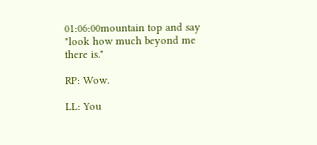01:06:00mountain top and say "look how much beyond me there is."

RP: Wow.

LL: You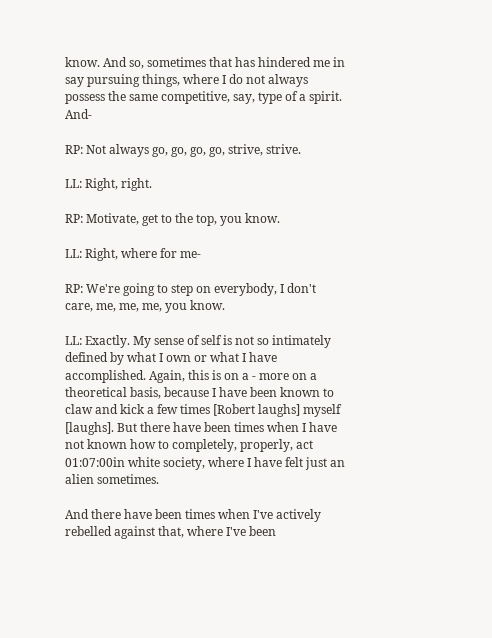know. And so, sometimes that has hindered me in say pursuing things, where I do not always possess the same competitive, say, type of a spirit. And-

RP: Not always go, go, go, go, strive, strive.

LL: Right, right.

RP: Motivate, get to the top, you know.

LL: Right, where for me-

RP: We're going to step on everybody, I don't care, me, me, me, you know.

LL: Exactly. My sense of self is not so intimately defined by what I own or what I have accomplished. Again, this is on a - more on a theoretical basis, because I have been known to claw and kick a few times [Robert laughs] myself [laughs]. But there have been times when I have not known how to completely, properly, act 01:07:00in white society, where I have felt just an alien sometimes.

And there have been times when I've actively rebelled against that, where I've been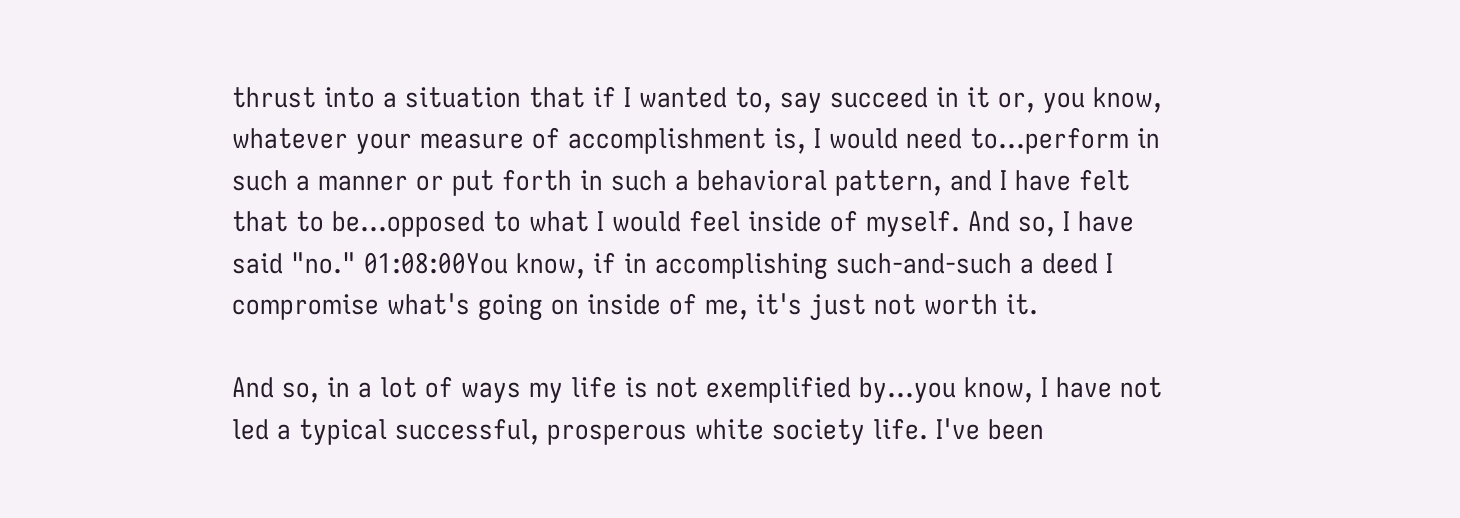thrust into a situation that if I wanted to, say succeed in it or, you know, whatever your measure of accomplishment is, I would need to...perform in such a manner or put forth in such a behavioral pattern, and I have felt that to be...opposed to what I would feel inside of myself. And so, I have said "no." 01:08:00You know, if in accomplishing such-and-such a deed I compromise what's going on inside of me, it's just not worth it.

And so, in a lot of ways my life is not exemplified by...you know, I have not led a typical successful, prosperous white society life. I've been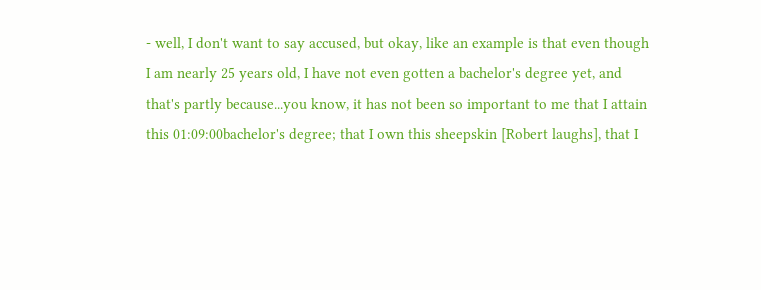- well, I don't want to say accused, but okay, like an example is that even though I am nearly 25 years old, I have not even gotten a bachelor's degree yet, and that's partly because...you know, it has not been so important to me that I attain this 01:09:00bachelor's degree; that I own this sheepskin [Robert laughs], that I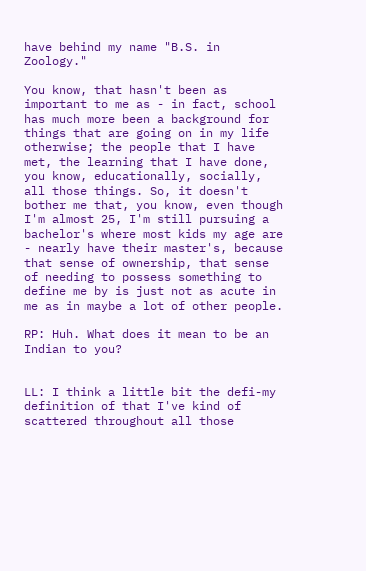have behind my name "B.S. in Zoology."

You know, that hasn't been as important to me as - in fact, school has much more been a background for things that are going on in my life otherwise; the people that I have met, the learning that I have done, you know, educationally, socially, all those things. So, it doesn't bother me that, you know, even though I'm almost 25, I'm still pursuing a bachelor's where most kids my age are - nearly have their master's, because that sense of ownership, that sense of needing to possess something to define me by is just not as acute in me as in maybe a lot of other people.

RP: Huh. What does it mean to be an Indian to you?


LL: I think a little bit the defi-my definition of that I've kind of scattered throughout all those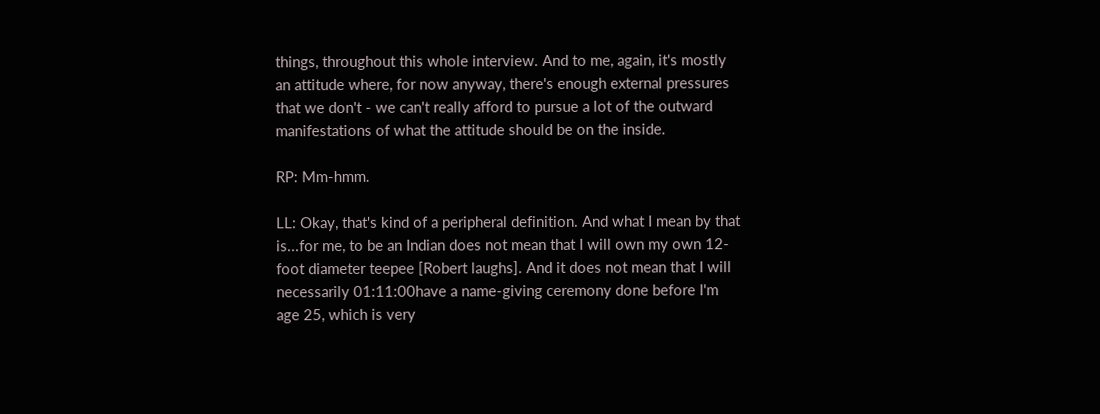things, throughout this whole interview. And to me, again, it's mostly an attitude where, for now anyway, there's enough external pressures that we don't - we can't really afford to pursue a lot of the outward manifestations of what the attitude should be on the inside.

RP: Mm-hmm.

LL: Okay, that's kind of a peripheral definition. And what I mean by that is...for me, to be an Indian does not mean that I will own my own 12-foot diameter teepee [Robert laughs]. And it does not mean that I will necessarily 01:11:00have a name-giving ceremony done before I'm age 25, which is very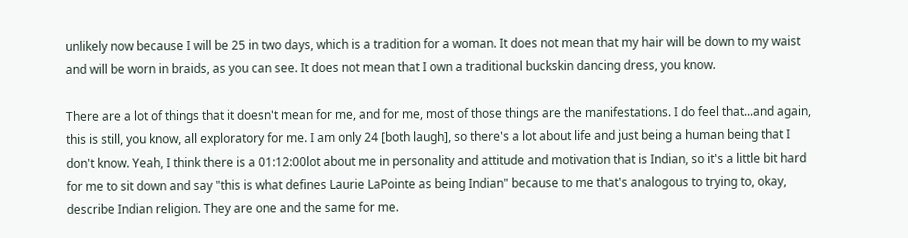unlikely now because I will be 25 in two days, which is a tradition for a woman. It does not mean that my hair will be down to my waist and will be worn in braids, as you can see. It does not mean that I own a traditional buckskin dancing dress, you know.

There are a lot of things that it doesn't mean for me, and for me, most of those things are the manifestations. I do feel that...and again, this is still, you know, all exploratory for me. I am only 24 [both laugh], so there's a lot about life and just being a human being that I don't know. Yeah, I think there is a 01:12:00lot about me in personality and attitude and motivation that is Indian, so it's a little bit hard for me to sit down and say "this is what defines Laurie LaPointe as being Indian" because to me that's analogous to trying to, okay, describe Indian religion. They are one and the same for me.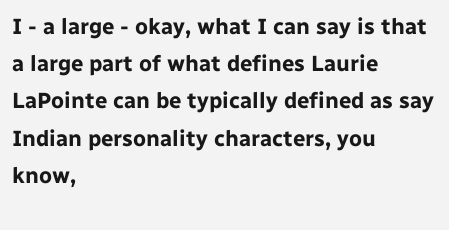I - a large - okay, what I can say is that a large part of what defines Laurie LaPointe can be typically defined as say Indian personality characters, you know,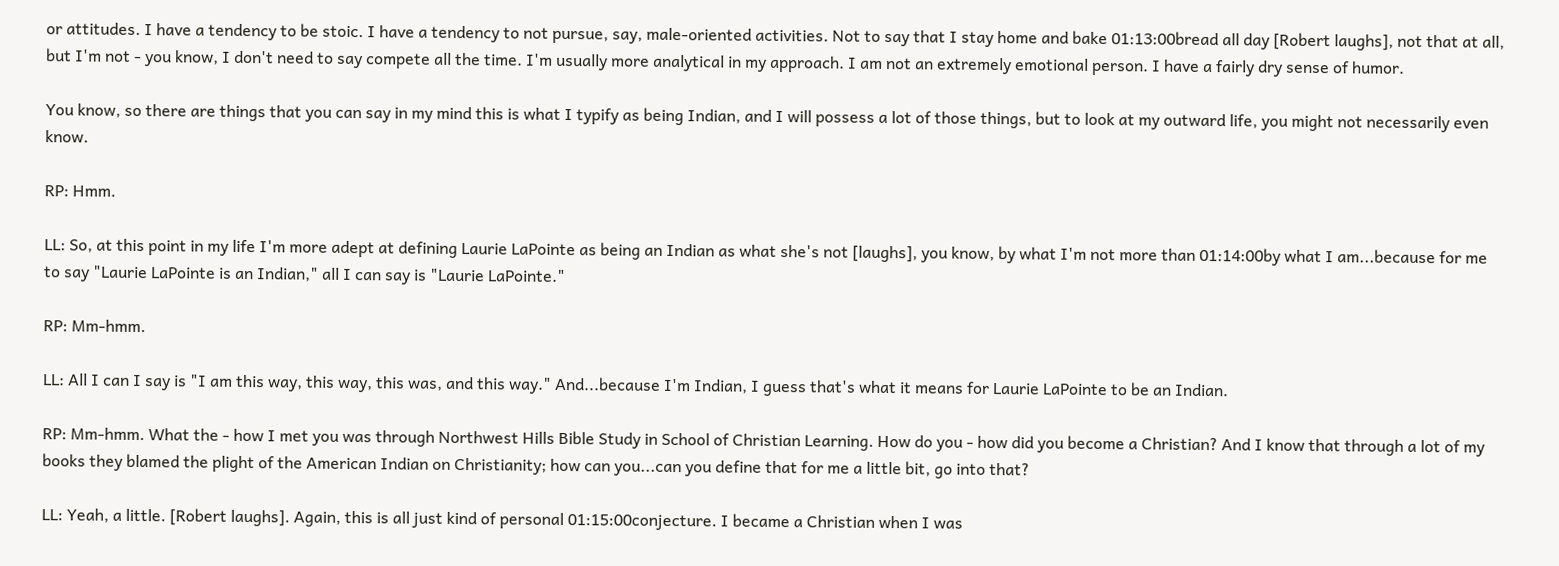or attitudes. I have a tendency to be stoic. I have a tendency to not pursue, say, male-oriented activities. Not to say that I stay home and bake 01:13:00bread all day [Robert laughs], not that at all, but I'm not - you know, I don't need to say compete all the time. I'm usually more analytical in my approach. I am not an extremely emotional person. I have a fairly dry sense of humor.

You know, so there are things that you can say in my mind this is what I typify as being Indian, and I will possess a lot of those things, but to look at my outward life, you might not necessarily even know.

RP: Hmm.

LL: So, at this point in my life I'm more adept at defining Laurie LaPointe as being an Indian as what she's not [laughs], you know, by what I'm not more than 01:14:00by what I am...because for me to say "Laurie LaPointe is an Indian," all I can say is "Laurie LaPointe."

RP: Mm-hmm.

LL: All I can I say is "I am this way, this way, this was, and this way." And...because I'm Indian, I guess that's what it means for Laurie LaPointe to be an Indian.

RP: Mm-hmm. What the - how I met you was through Northwest Hills Bible Study in School of Christian Learning. How do you - how did you become a Christian? And I know that through a lot of my books they blamed the plight of the American Indian on Christianity; how can you...can you define that for me a little bit, go into that?

LL: Yeah, a little. [Robert laughs]. Again, this is all just kind of personal 01:15:00conjecture. I became a Christian when I was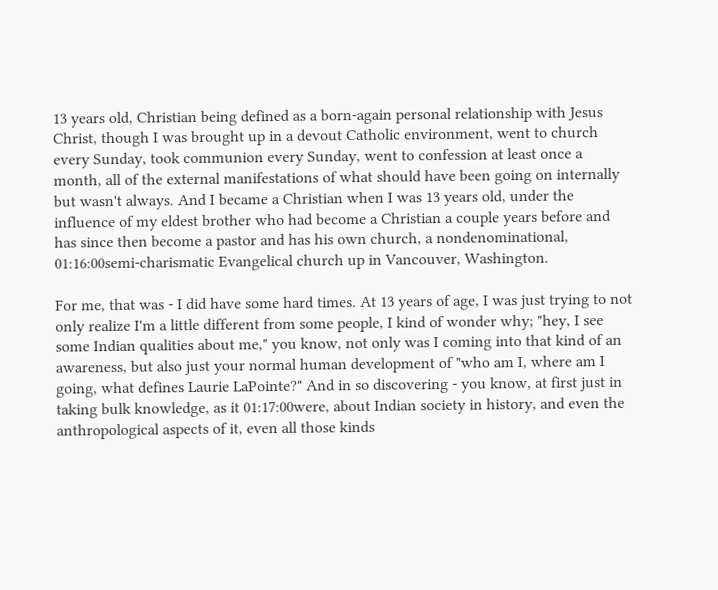13 years old, Christian being defined as a born-again personal relationship with Jesus Christ, though I was brought up in a devout Catholic environment, went to church every Sunday, took communion every Sunday, went to confession at least once a month, all of the external manifestations of what should have been going on internally but wasn't always. And I became a Christian when I was 13 years old, under the influence of my eldest brother who had become a Christian a couple years before and has since then become a pastor and has his own church, a nondenominational, 01:16:00semi-charismatic Evangelical church up in Vancouver, Washington.

For me, that was - I did have some hard times. At 13 years of age, I was just trying to not only realize I'm a little different from some people, I kind of wonder why; "hey, I see some Indian qualities about me," you know, not only was I coming into that kind of an awareness, but also just your normal human development of "who am I, where am I going, what defines Laurie LaPointe?" And in so discovering - you know, at first just in taking bulk knowledge, as it 01:17:00were, about Indian society in history, and even the anthropological aspects of it, even all those kinds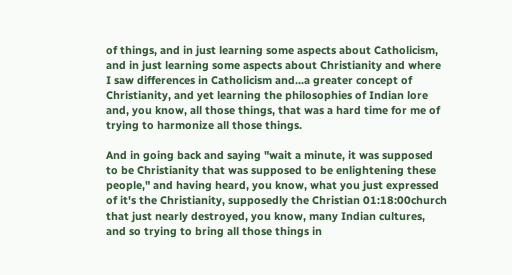of things, and in just learning some aspects about Catholicism, and in just learning some aspects about Christianity and where I saw differences in Catholicism and...a greater concept of Christianity, and yet learning the philosophies of Indian lore and, you know, all those things, that was a hard time for me of trying to harmonize all those things.

And in going back and saying "wait a minute, it was supposed to be Christianity that was supposed to be enlightening these people," and having heard, you know, what you just expressed of it's the Christianity, supposedly the Christian 01:18:00church that just nearly destroyed, you know, many Indian cultures, and so trying to bring all those things in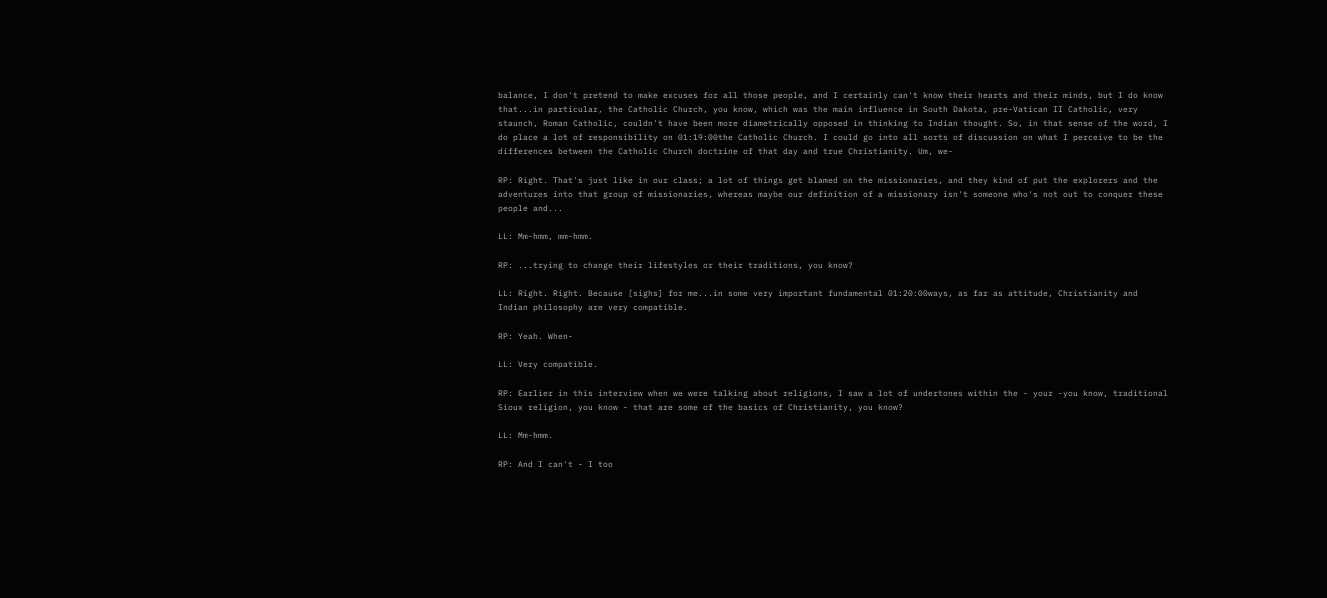balance, I don't pretend to make excuses for all those people, and I certainly can't know their hearts and their minds, but I do know that...in particular, the Catholic Church, you know, which was the main influence in South Dakota, pre-Vatican II Catholic, very staunch, Roman Catholic, couldn't have been more diametrically opposed in thinking to Indian thought. So, in that sense of the word, I do place a lot of responsibility on 01:19:00the Catholic Church. I could go into all sorts of discussion on what I perceive to be the differences between the Catholic Church doctrine of that day and true Christianity. Um, we-

RP: Right. That's just like in our class; a lot of things get blamed on the missionaries, and they kind of put the explorers and the adventures into that group of missionaries, whereas maybe our definition of a missionary isn't someone who's not out to conquer these people and...

LL: Mm-hmm, mm-hmm.

RP: ...trying to change their lifestyles or their traditions, you know?

LL: Right. Right. Because [sighs] for me...in some very important fundamental 01:20:00ways, as far as attitude, Christianity and Indian philosophy are very compatible.

RP: Yeah. When-

LL: Very compatible.

RP: Earlier in this interview when we were talking about religions, I saw a lot of undertones within the - your -you know, traditional Sioux religion, you know - that are some of the basics of Christianity, you know?

LL: Mm-hmm.

RP: And I can't - I too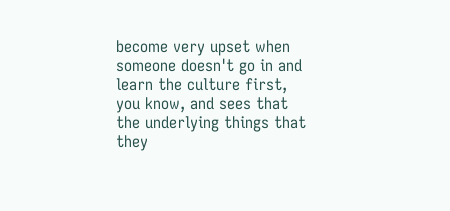become very upset when someone doesn't go in and learn the culture first, you know, and sees that the underlying things that they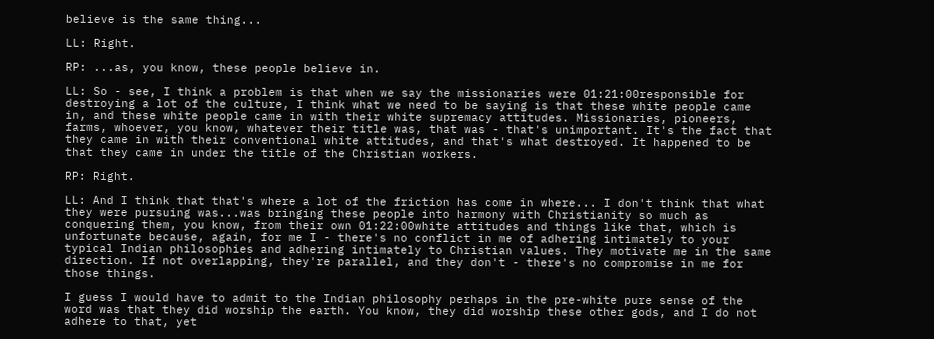believe is the same thing...

LL: Right.

RP: ...as, you know, these people believe in.

LL: So - see, I think a problem is that when we say the missionaries were 01:21:00responsible for destroying a lot of the culture, I think what we need to be saying is that these white people came in, and these white people came in with their white supremacy attitudes. Missionaries, pioneers, farms, whoever, you know, whatever their title was, that was - that's unimportant. It's the fact that they came in with their conventional white attitudes, and that's what destroyed. It happened to be that they came in under the title of the Christian workers.

RP: Right.

LL: And I think that that's where a lot of the friction has come in where... I don't think that what they were pursuing was...was bringing these people into harmony with Christianity so much as conquering them, you know, from their own 01:22:00white attitudes and things like that, which is unfortunate because, again, for me I - there's no conflict in me of adhering intimately to your typical Indian philosophies and adhering intimately to Christian values. They motivate me in the same direction. If not overlapping, they're parallel, and they don't - there's no compromise in me for those things.

I guess I would have to admit to the Indian philosophy perhaps in the pre-white pure sense of the word was that they did worship the earth. You know, they did worship these other gods, and I do not adhere to that, yet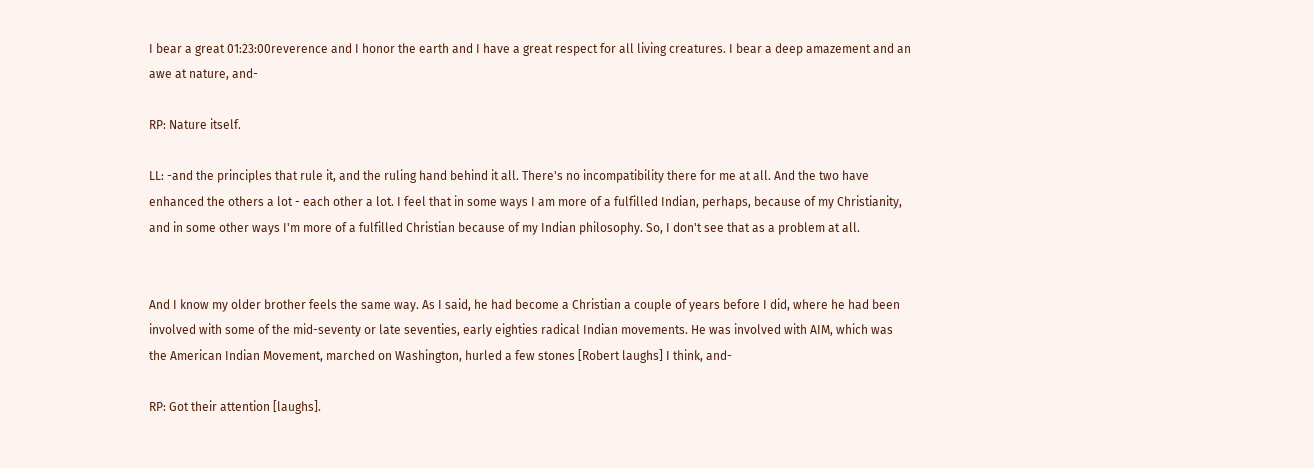I bear a great 01:23:00reverence and I honor the earth and I have a great respect for all living creatures. I bear a deep amazement and an awe at nature, and-

RP: Nature itself.

LL: -and the principles that rule it, and the ruling hand behind it all. There's no incompatibility there for me at all. And the two have enhanced the others a lot - each other a lot. I feel that in some ways I am more of a fulfilled Indian, perhaps, because of my Christianity, and in some other ways I'm more of a fulfilled Christian because of my Indian philosophy. So, I don't see that as a problem at all.


And I know my older brother feels the same way. As I said, he had become a Christian a couple of years before I did, where he had been involved with some of the mid-seventy or late seventies, early eighties radical Indian movements. He was involved with AIM, which was the American Indian Movement, marched on Washington, hurled a few stones [Robert laughs] I think, and-

RP: Got their attention [laughs].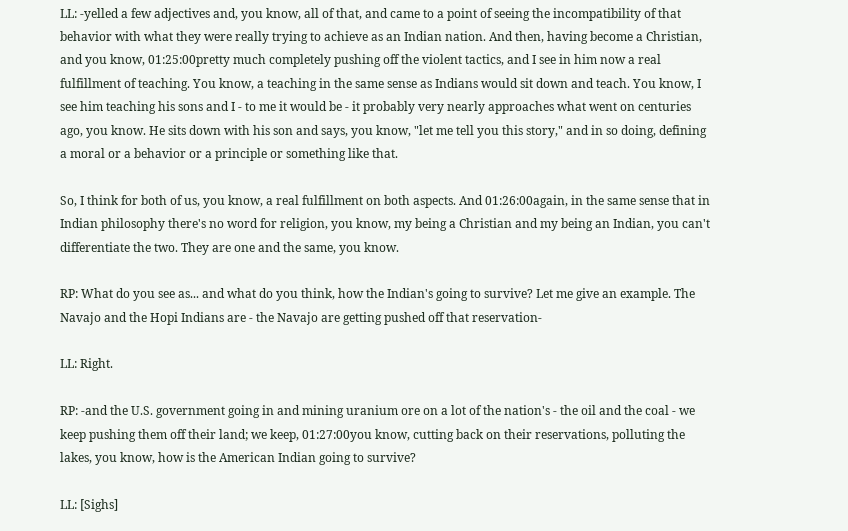LL: -yelled a few adjectives and, you know, all of that, and came to a point of seeing the incompatibility of that behavior with what they were really trying to achieve as an Indian nation. And then, having become a Christian, and you know, 01:25:00pretty much completely pushing off the violent tactics, and I see in him now a real fulfillment of teaching. You know, a teaching in the same sense as Indians would sit down and teach. You know, I see him teaching his sons and I - to me it would be - it probably very nearly approaches what went on centuries ago, you know. He sits down with his son and says, you know, "let me tell you this story," and in so doing, defining a moral or a behavior or a principle or something like that.

So, I think for both of us, you know, a real fulfillment on both aspects. And 01:26:00again, in the same sense that in Indian philosophy there's no word for religion, you know, my being a Christian and my being an Indian, you can't differentiate the two. They are one and the same, you know.

RP: What do you see as... and what do you think, how the Indian's going to survive? Let me give an example. The Navajo and the Hopi Indians are - the Navajo are getting pushed off that reservation-

LL: Right.

RP: -and the U.S. government going in and mining uranium ore on a lot of the nation's - the oil and the coal - we keep pushing them off their land; we keep, 01:27:00you know, cutting back on their reservations, polluting the lakes, you know, how is the American Indian going to survive?

LL: [Sighs]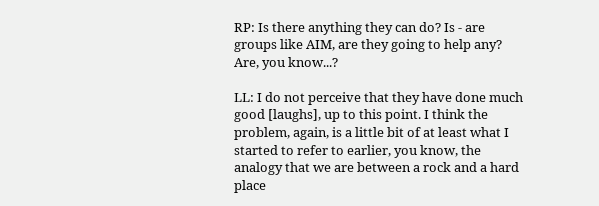RP: Is there anything they can do? Is - are groups like AIM, are they going to help any? Are, you know...?

LL: I do not perceive that they have done much good [laughs], up to this point. I think the problem, again, is a little bit of at least what I started to refer to earlier, you know, the analogy that we are between a rock and a hard place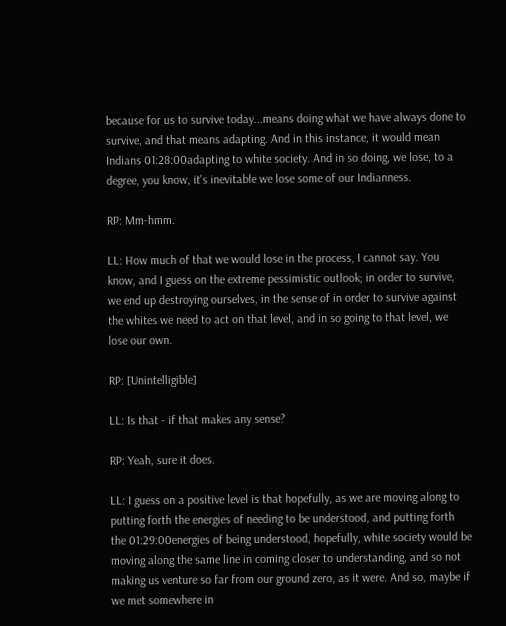because for us to survive today...means doing what we have always done to survive, and that means adapting. And in this instance, it would mean Indians 01:28:00adapting to white society. And in so doing, we lose, to a degree, you know, it's inevitable we lose some of our Indianness.

RP: Mm-hmm.

LL: How much of that we would lose in the process, I cannot say. You know, and I guess on the extreme pessimistic outlook; in order to survive, we end up destroying ourselves, in the sense of in order to survive against the whites we need to act on that level, and in so going to that level, we lose our own.

RP: [Unintelligible]

LL: Is that - if that makes any sense?

RP: Yeah, sure it does.

LL: I guess on a positive level is that hopefully, as we are moving along to putting forth the energies of needing to be understood, and putting forth the 01:29:00energies of being understood, hopefully, white society would be moving along the same line in coming closer to understanding, and so not making us venture so far from our ground zero, as it were. And so, maybe if we met somewhere in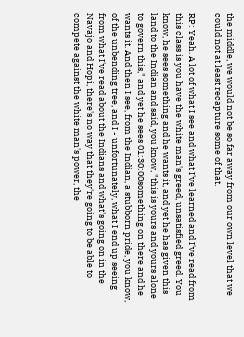the middle, we would not be so far away from our own level that we could not at least recapture some of that.

RP: Yeah. A lot of what I see and what I've learned and I've read from this class is you have the white man's greed, unsatisfied greed. You know, he sees something and he wants it, and yet he has given this land to the Indian and said, you know, "this is yours and yours alone to govern this," and yet he sees 01:30:00something on there and he wants it. And then I see, from the Indian, a stubborn pride, you know, of the unbending tree, and I - unfortunately, what I end up seeing from what I've read about the Indians and what's going on in the Navajo and Hopi, there's no way that they're going to be able to compete against the white man's power, the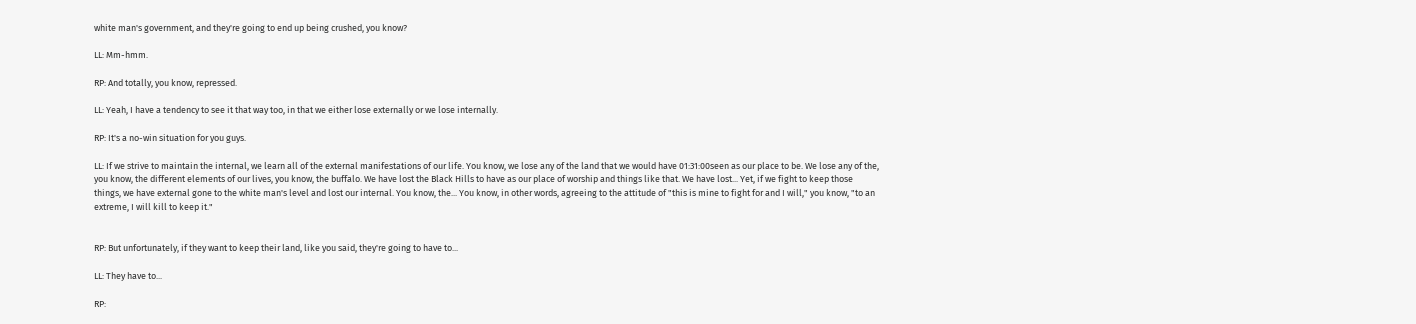white man's government, and they're going to end up being crushed, you know?

LL: Mm-hmm.

RP: And totally, you know, repressed.

LL: Yeah, I have a tendency to see it that way too, in that we either lose externally or we lose internally.

RP: It's a no-win situation for you guys.

LL: If we strive to maintain the internal, we learn all of the external manifestations of our life. You know, we lose any of the land that we would have 01:31:00seen as our place to be. We lose any of the, you know, the different elements of our lives, you know, the buffalo. We have lost the Black Hills to have as our place of worship and things like that. We have lost... Yet, if we fight to keep those things, we have external gone to the white man's level and lost our internal. You know, the... You know, in other words, agreeing to the attitude of "this is mine to fight for and I will," you know, "to an extreme, I will kill to keep it."


RP: But unfortunately, if they want to keep their land, like you said, they're going to have to...

LL: They have to...

RP: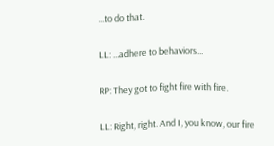...to do that.

LL: ...adhere to behaviors...

RP: They got to fight fire with fire.

LL: Right, right. And I, you know, our fire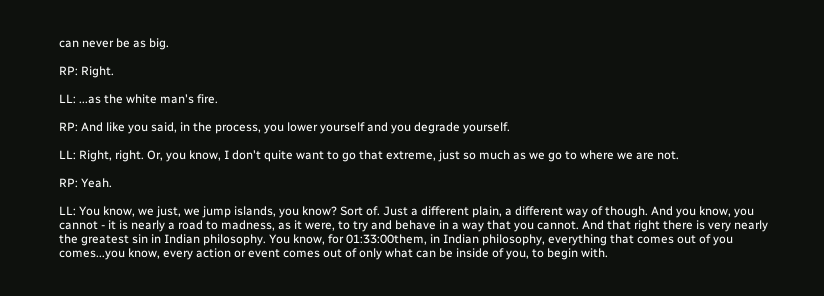can never be as big.

RP: Right.

LL: ...as the white man's fire.

RP: And like you said, in the process, you lower yourself and you degrade yourself.

LL: Right, right. Or, you know, I don't quite want to go that extreme, just so much as we go to where we are not.

RP: Yeah.

LL: You know, we just, we jump islands, you know? Sort of. Just a different plain, a different way of though. And you know, you cannot - it is nearly a road to madness, as it were, to try and behave in a way that you cannot. And that right there is very nearly the greatest sin in Indian philosophy. You know, for 01:33:00them, in Indian philosophy, everything that comes out of you comes...you know, every action or event comes out of only what can be inside of you, to begin with.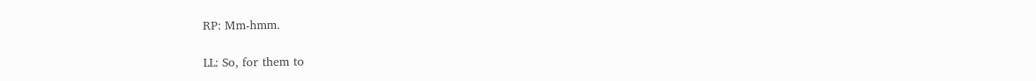RP: Mm-hmm.

LL: So, for them to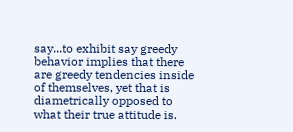say...to exhibit say greedy behavior implies that there are greedy tendencies inside of themselves, yet that is diametrically opposed to what their true attitude is.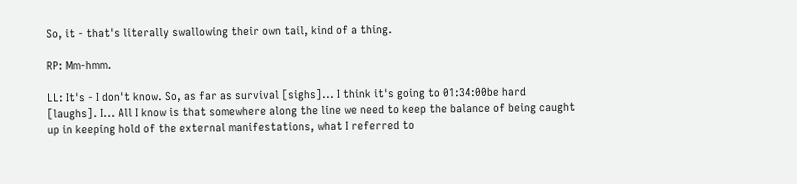So, it - that's literally swallowing their own tail, kind of a thing.

RP: Mm-hmm.

LL: It's - I don't know. So, as far as survival [sighs]... I think it's going to 01:34:00be hard [laughs]. I... All I know is that somewhere along the line we need to keep the balance of being caught up in keeping hold of the external manifestations, what I referred to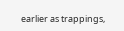earlier as trappings,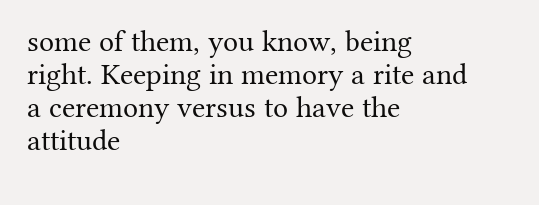some of them, you know, being right. Keeping in memory a rite and a ceremony versus to have the attitude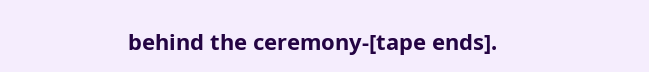behind the ceremony-[tape ends].